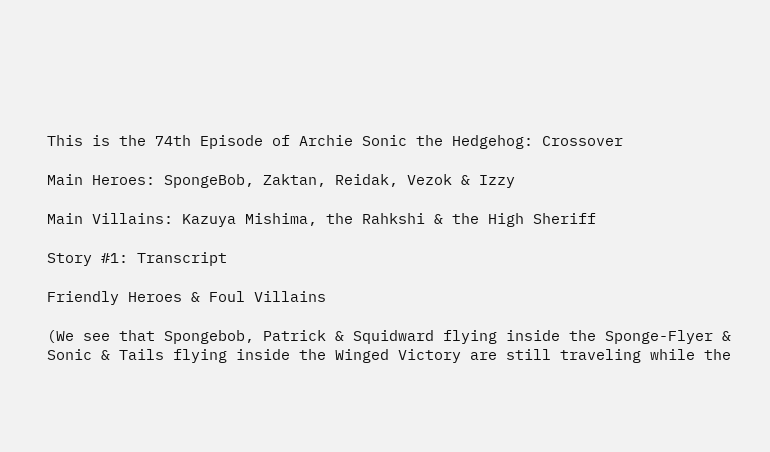This is the 74th Episode of Archie Sonic the Hedgehog: Crossover

Main Heroes: SpongeBob, Zaktan, Reidak, Vezok & Izzy

Main Villains: Kazuya Mishima, the Rahkshi & the High Sheriff

Story #1: Transcript

Friendly Heroes & Foul Villains

(We see that Spongebob, Patrick & Squidward flying inside the Sponge-Flyer & Sonic & Tails flying inside the Winged Victory are still traveling while the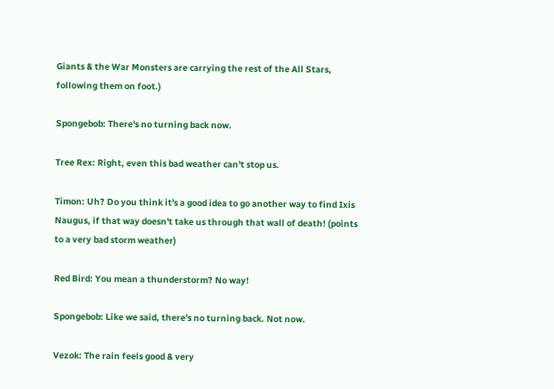Giants & the War Monsters are carrying the rest of the All Stars, following them on foot.)

Spongebob: There's no turning back now.

Tree Rex: Right, even this bad weather can't stop us.

Timon: Uh? Do you think it's a good idea to go another way to find Ixis Naugus, if that way doesn't take us through that wall of death! (points to a very bad storm weather)

Red Bird: You mean a thunderstorm? No way!

Spongebob: Like we said, there's no turning back. Not now.

Vezok: The rain feels good & very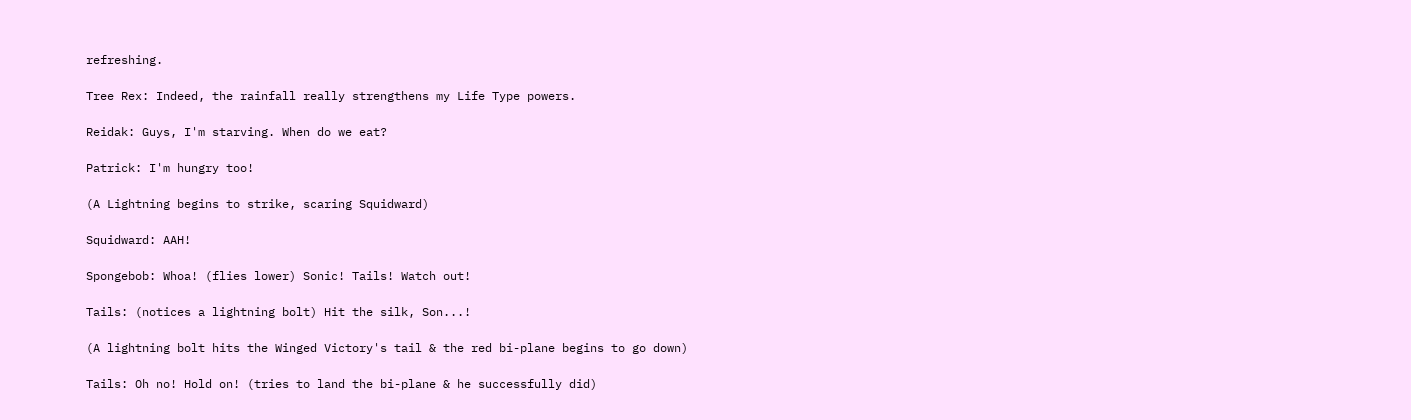refreshing.

Tree Rex: Indeed, the rainfall really strengthens my Life Type powers.

Reidak: Guys, I'm starving. When do we eat?

Patrick: I'm hungry too!

(A Lightning begins to strike, scaring Squidward)

Squidward: AAH!

Spongebob: Whoa! (flies lower) Sonic! Tails! Watch out!

Tails: (notices a lightning bolt) Hit the silk, Son...!

(A lightning bolt hits the Winged Victory's tail & the red bi-plane begins to go down)

Tails: Oh no! Hold on! (tries to land the bi-plane & he successfully did)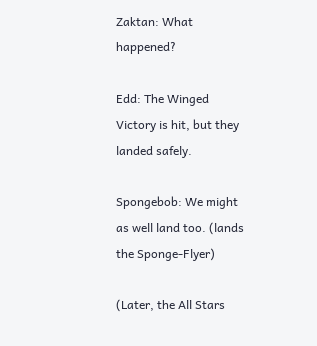Zaktan: What happened?

Edd: The Winged Victory is hit, but they landed safely.

Spongebob: We might as well land too. (lands the Sponge-Flyer)

(Later, the All Stars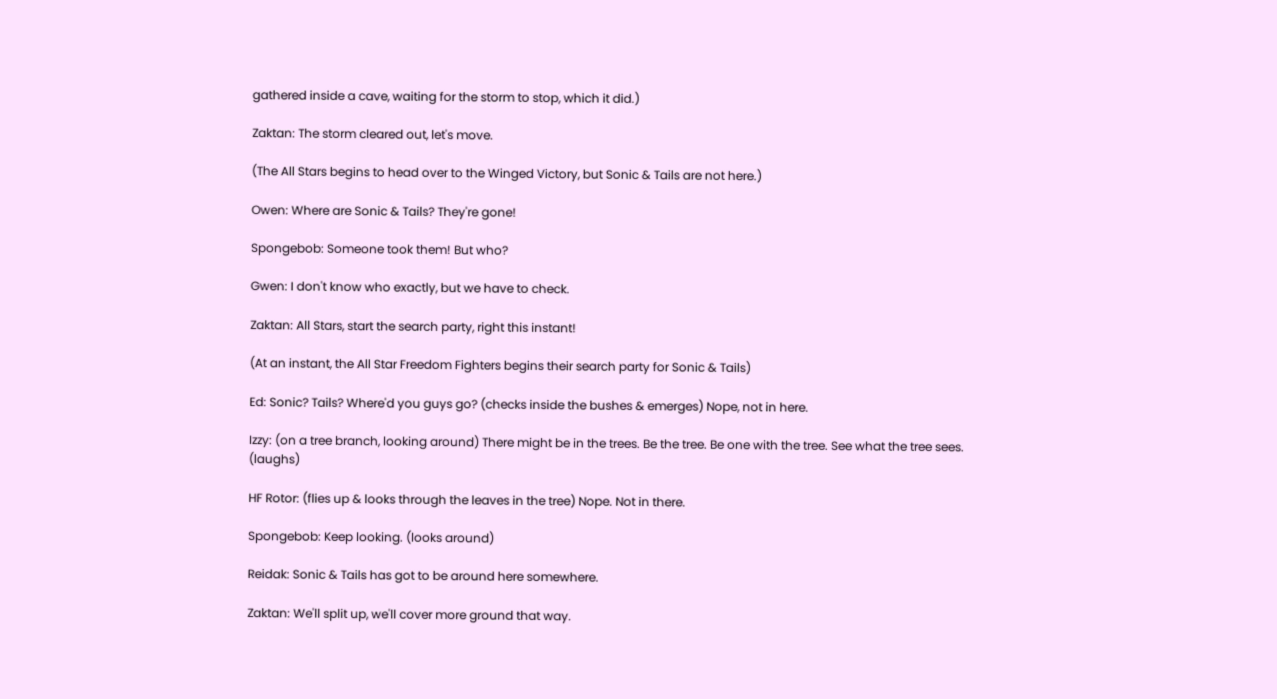gathered inside a cave, waiting for the storm to stop, which it did.)

Zaktan: The storm cleared out, let's move.

(The All Stars begins to head over to the Winged Victory, but Sonic & Tails are not here.)

Owen: Where are Sonic & Tails? They're gone!

Spongebob: Someone took them! But who?

Gwen: I don't know who exactly, but we have to check.

Zaktan: All Stars, start the search party, right this instant!

(At an instant, the All Star Freedom Fighters begins their search party for Sonic & Tails)

Ed: Sonic? Tails? Where'd you guys go? (checks inside the bushes & emerges) Nope, not in here.

Izzy: (on a tree branch, looking around) There might be in the trees. Be the tree. Be one with the tree. See what the tree sees. (laughs)

HF Rotor: (flies up & looks through the leaves in the tree) Nope. Not in there.

Spongebob: Keep looking. (looks around)

Reidak: Sonic & Tails has got to be around here somewhere.

Zaktan: We'll split up, we'll cover more ground that way.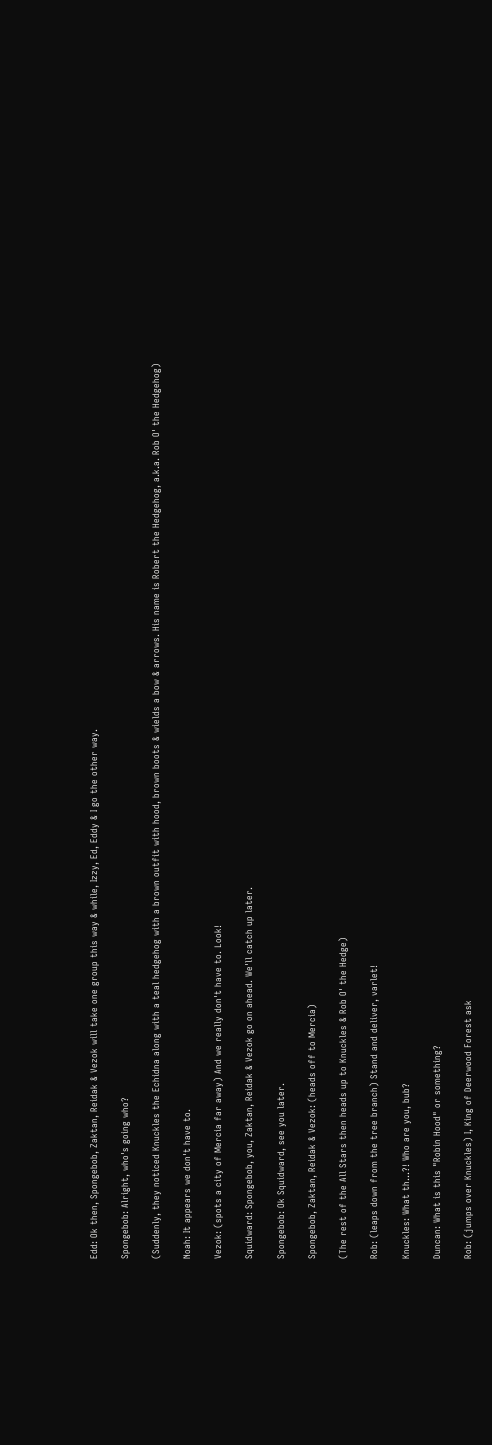Edd: Ok then, Spongebob, Zaktan, Reidak & Vezok will take one group this way & while, Izzy, Ed, Eddy & I go the other way.

Spongebob: Alright, who's going who?

(Suddenly, they noticed Knuckles the Echidna along with a teal hedgehog with a brown outfit with hood, brown boots & wields a bow & arrows. His name is Robert the Hedgehog, a.k.a. Rob O' the Hedgehog)

Noah: It appears we don't have to.

Vezok: (spots a city of Mercia far away) And we really don't have to. Look!

Squidward: Spongebob, you, Zaktan, Reidak & Vezok go on ahead. We'll catch up later.

Spongebob: Ok Squidward, see you later.

Spongebob, Zaktan, Reidak & Vezok: (heads off to Mercia)

(The rest of the All Stars then heads up to Knuckles & Rob O' the Hedge)

Rob: (leaps down from the tree branch) Stand and deliver, varlet!

Knuckles: What th...?! Who are you, bub?

Duncan: What is this "Robin Hood" or something?

Rob: (jumps over Knuckles) I, King of Deerwood Forest ask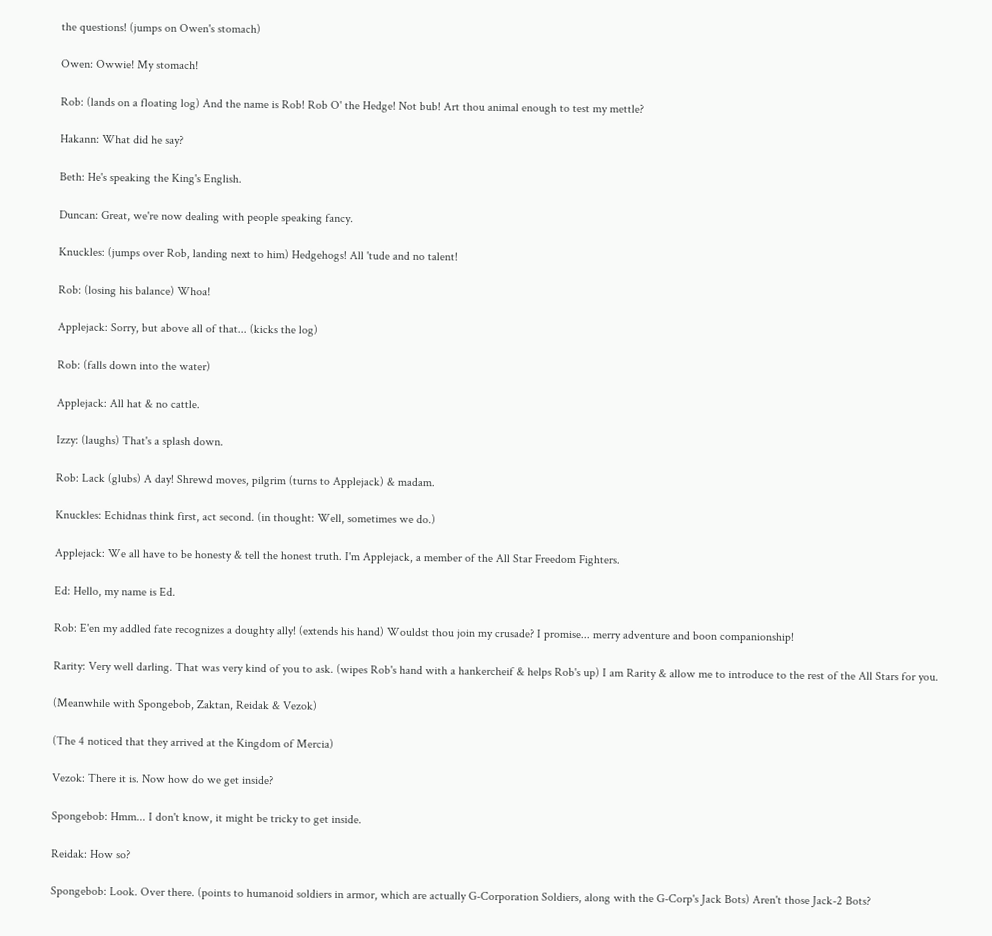the questions! (jumps on Owen's stomach)

Owen: Owwie! My stomach!

Rob: (lands on a floating log) And the name is Rob! Rob O' the Hedge! Not bub! Art thou animal enough to test my mettle?

Hakann: What did he say?

Beth: He's speaking the King's English.

Duncan: Great, we're now dealing with people speaking fancy.

Knuckles: (jumps over Rob, landing next to him) Hedgehogs! All 'tude and no talent!

Rob: (losing his balance) Whoa!

Applejack: Sorry, but above all of that... (kicks the log)

Rob: (falls down into the water)

Applejack: All hat & no cattle.

Izzy: (laughs) That's a splash down.

Rob: Lack (glubs) A day! Shrewd moves, pilgrim (turns to Applejack) & madam.

Knuckles: Echidnas think first, act second. (in thought: Well, sometimes we do.)

Applejack: We all have to be honesty & tell the honest truth. I'm Applejack, a member of the All Star Freedom Fighters.

Ed: Hello, my name is Ed.

Rob: E'en my addled fate recognizes a doughty ally! (extends his hand) Wouldst thou join my crusade? I promise... merry adventure and boon companionship!

Rarity: Very well darling. That was very kind of you to ask. (wipes Rob's hand with a hankercheif & helps Rob's up) I am Rarity & allow me to introduce to the rest of the All Stars for you.

(Meanwhile with Spongebob, Zaktan, Reidak & Vezok)

(The 4 noticed that they arrived at the Kingdom of Mercia)

Vezok: There it is. Now how do we get inside?

Spongebob: Hmm... I don't know, it might be tricky to get inside.

Reidak: How so?

Spongebob: Look. Over there. (points to humanoid soldiers in armor, which are actually G-Corporation Soldiers, along with the G-Corp's Jack Bots) Aren't those Jack-2 Bots?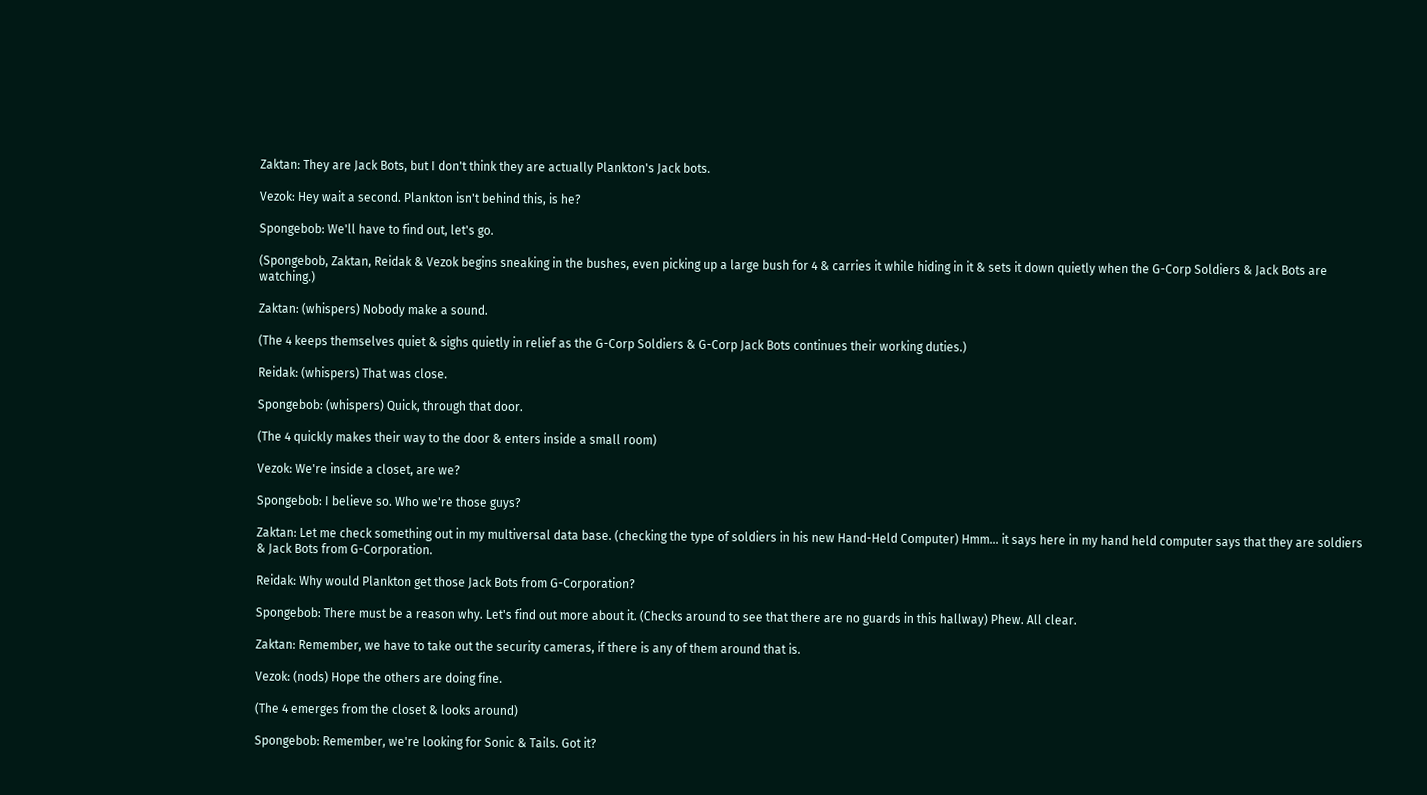Zaktan: They are Jack Bots, but I don't think they are actually Plankton's Jack bots.

Vezok: Hey wait a second. Plankton isn't behind this, is he?

Spongebob: We'll have to find out, let's go.

(Spongebob, Zaktan, Reidak & Vezok begins sneaking in the bushes, even picking up a large bush for 4 & carries it while hiding in it & sets it down quietly when the G-Corp Soldiers & Jack Bots are watching.)

Zaktan: (whispers) Nobody make a sound.

(The 4 keeps themselves quiet & sighs quietly in relief as the G-Corp Soldiers & G-Corp Jack Bots continues their working duties.)

Reidak: (whispers) That was close.

Spongebob: (whispers) Quick, through that door.

(The 4 quickly makes their way to the door & enters inside a small room)

Vezok: We're inside a closet, are we?

Spongebob: I believe so. Who we're those guys?

Zaktan: Let me check something out in my multiversal data base. (checking the type of soldiers in his new Hand-Held Computer) Hmm... it says here in my hand held computer says that they are soldiers & Jack Bots from G-Corporation.

Reidak: Why would Plankton get those Jack Bots from G-Corporation?

Spongebob: There must be a reason why. Let's find out more about it. (Checks around to see that there are no guards in this hallway) Phew. All clear.

Zaktan: Remember, we have to take out the security cameras, if there is any of them around that is.

Vezok: (nods) Hope the others are doing fine.

(The 4 emerges from the closet & looks around)

Spongebob: Remember, we're looking for Sonic & Tails. Got it?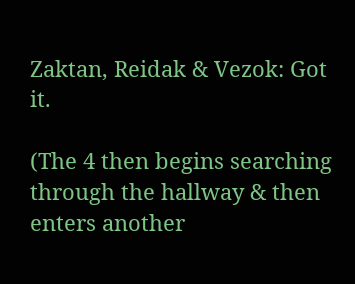Zaktan, Reidak & Vezok: Got it.

(The 4 then begins searching through the hallway & then enters another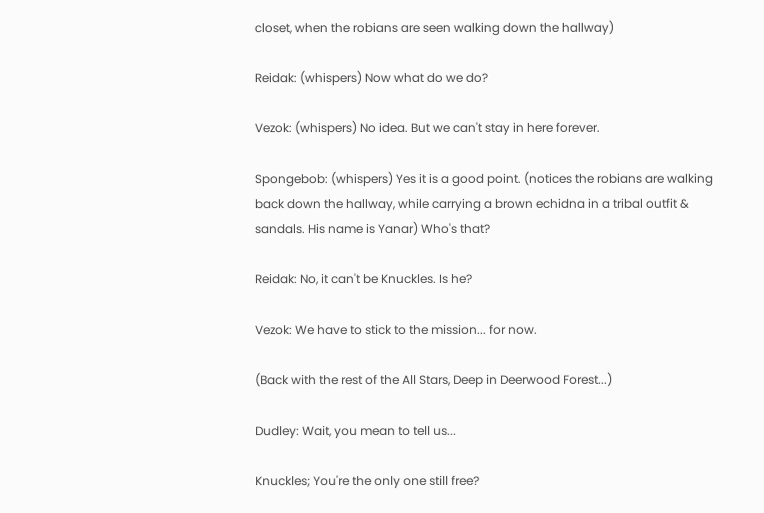closet, when the robians are seen walking down the hallway)

Reidak: (whispers) Now what do we do?

Vezok: (whispers) No idea. But we can't stay in here forever.

Spongebob: (whispers) Yes it is a good point. (notices the robians are walking back down the hallway, while carrying a brown echidna in a tribal outfit & sandals. His name is Yanar) Who's that?

Reidak: No, it can't be Knuckles. Is he?

Vezok: We have to stick to the mission... for now.

(Back with the rest of the All Stars, Deep in Deerwood Forest...)

Dudley: Wait, you mean to tell us...

Knuckles; You're the only one still free?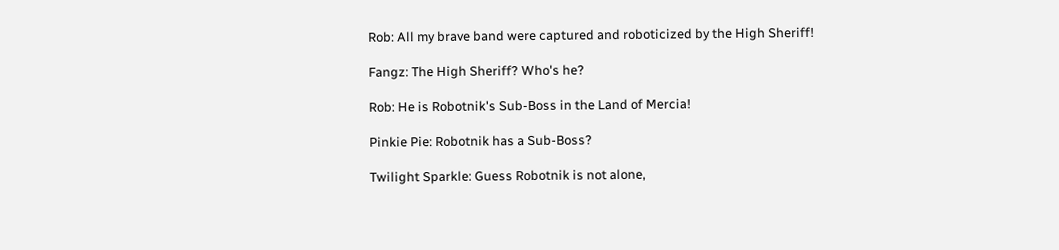Rob: All my brave band were captured and roboticized by the High Sheriff!

Fangz: The High Sheriff? Who's he?

Rob: He is Robotnik's Sub-Boss in the Land of Mercia!

Pinkie Pie: Robotnik has a Sub-Boss?

Twilight Sparkle: Guess Robotnik is not alone,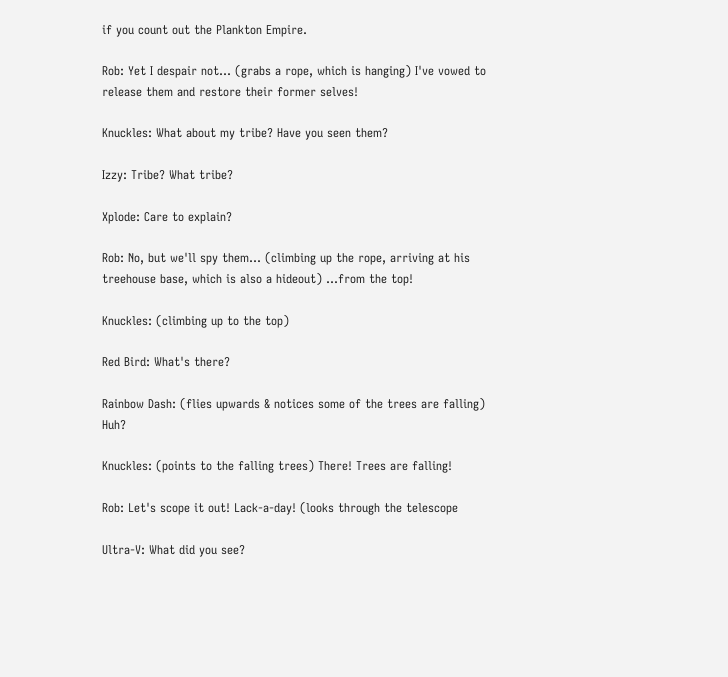if you count out the Plankton Empire.

Rob: Yet I despair not... (grabs a rope, which is hanging) I've vowed to release them and restore their former selves!

Knuckles: What about my tribe? Have you seen them?

Izzy: Tribe? What tribe?

Xplode: Care to explain?

Rob: No, but we'll spy them... (climbing up the rope, arriving at his treehouse base, which is also a hideout) ...from the top!

Knuckles: (climbing up to the top)

Red Bird: What's there?

Rainbow Dash: (flies upwards & notices some of the trees are falling) Huh?

Knuckles: (points to the falling trees) There! Trees are falling!

Rob: Let's scope it out! Lack-a-day! (looks through the telescope

Ultra-V: What did you see?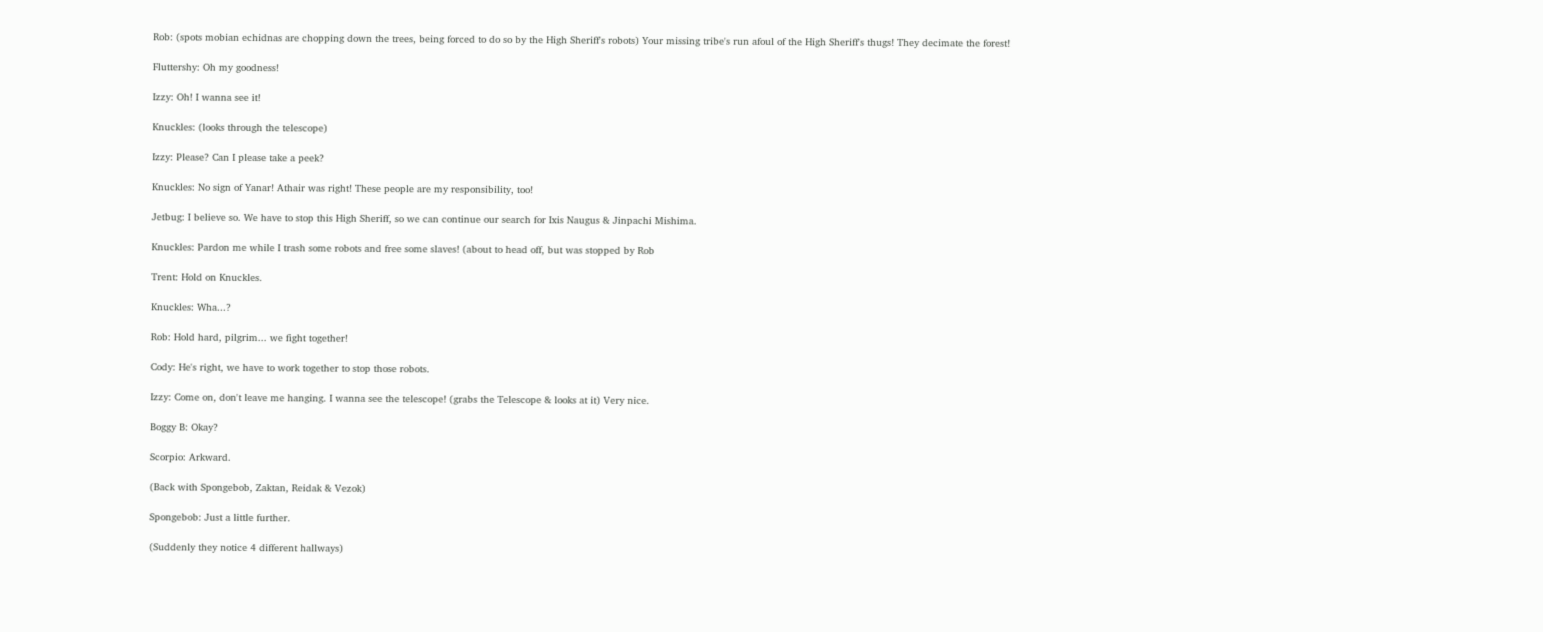Rob: (spots mobian echidnas are chopping down the trees, being forced to do so by the High Sheriff's robots) Your missing tribe's run afoul of the High Sheriff's thugs! They decimate the forest!

Fluttershy: Oh my goodness!

Izzy: Oh! I wanna see it!

Knuckles: (looks through the telescope)

Izzy: Please? Can I please take a peek?

Knuckles: No sign of Yanar! Athair was right! These people are my responsibility, too!

Jetbug: I believe so. We have to stop this High Sheriff, so we can continue our search for Ixis Naugus & Jinpachi Mishima.

Knuckles: Pardon me while I trash some robots and free some slaves! (about to head off, but was stopped by Rob

Trent: Hold on Knuckles.

Knuckles: Wha...?

Rob: Hold hard, pilgrim... we fight together!

Cody: He's right, we have to work together to stop those robots.

Izzy: Come on, don't leave me hanging. I wanna see the telescope! (grabs the Telescope & looks at it) Very nice.

Boggy B: Okay?

Scorpio: Arkward.

(Back with Spongebob, Zaktan, Reidak & Vezok)

Spongebob: Just a little further.

(Suddenly they notice 4 different hallways)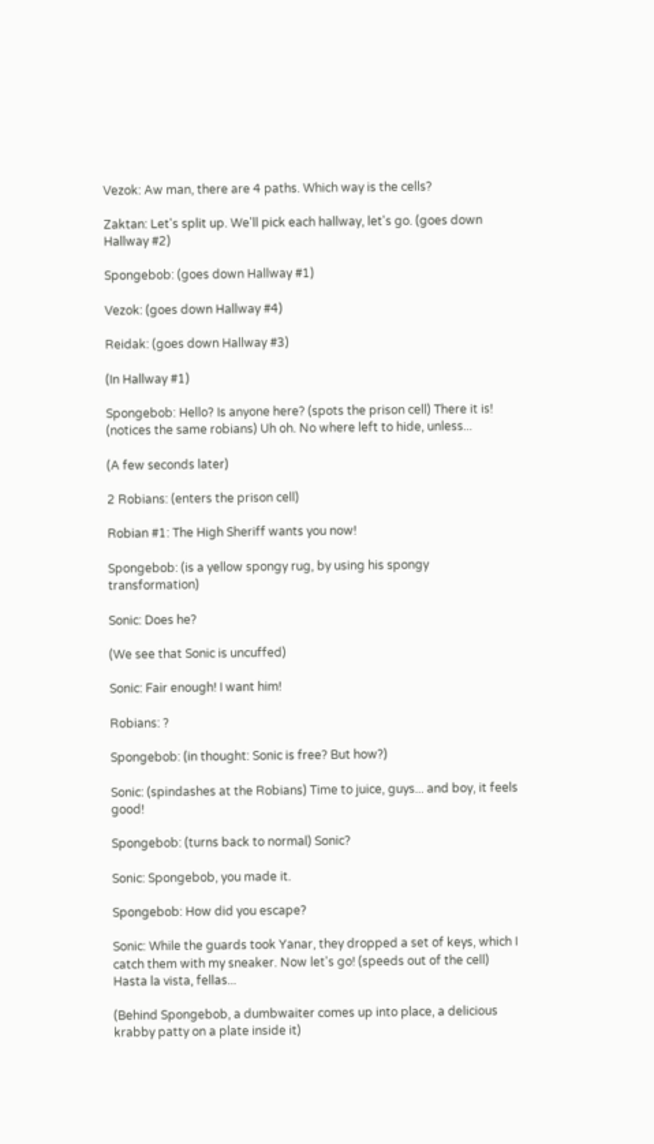Vezok: Aw man, there are 4 paths. Which way is the cells?

Zaktan: Let's split up. We'll pick each hallway, let's go. (goes down Hallway #2)

Spongebob: (goes down Hallway #1)

Vezok: (goes down Hallway #4)

Reidak: (goes down Hallway #3)

(In Hallway #1)

Spongebob: Hello? Is anyone here? (spots the prison cell) There it is! (notices the same robians) Uh oh. No where left to hide, unless...

(A few seconds later)

2 Robians: (enters the prison cell)

Robian #1: The High Sheriff wants you now!

Spongebob: (is a yellow spongy rug, by using his spongy transformation)

Sonic: Does he?

(We see that Sonic is uncuffed)

Sonic: Fair enough! I want him!

Robians: ?

Spongebob: (in thought: Sonic is free? But how?)

Sonic: (spindashes at the Robians) Time to juice, guys... and boy, it feels good!

Spongebob: (turns back to normal) Sonic?

Sonic: Spongebob, you made it.

Spongebob: How did you escape?

Sonic: While the guards took Yanar, they dropped a set of keys, which I catch them with my sneaker. Now let's go! (speeds out of the cell) Hasta la vista, fellas...

(Behind Spongebob, a dumbwaiter comes up into place, a delicious krabby patty on a plate inside it)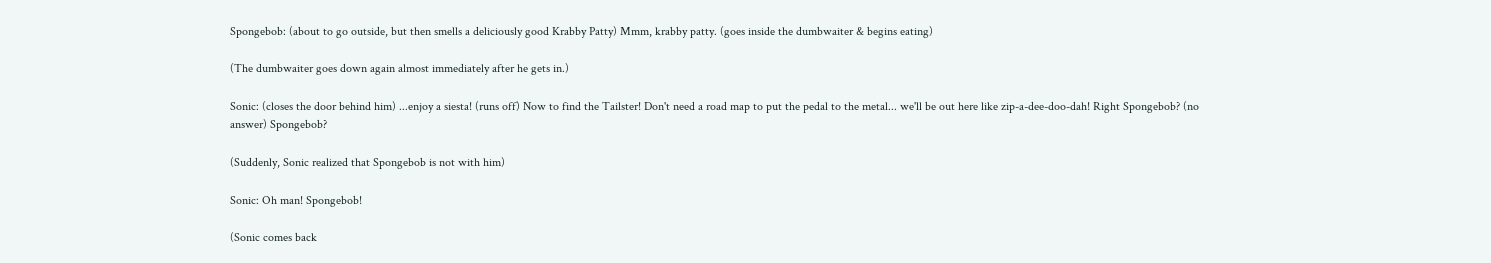Spongebob: (about to go outside, but then smells a deliciously good Krabby Patty) Mmm, krabby patty. (goes inside the dumbwaiter & begins eating)

(The dumbwaiter goes down again almost immediately after he gets in.)

Sonic: (closes the door behind him) ...enjoy a siesta! (runs off) Now to find the Tailster! Don't need a road map to put the pedal to the metal... we'll be out here like zip-a-dee-doo-dah! Right Spongebob? (no answer) Spongebob?

(Suddenly, Sonic realized that Spongebob is not with him)

Sonic: Oh man! Spongebob!

(Sonic comes back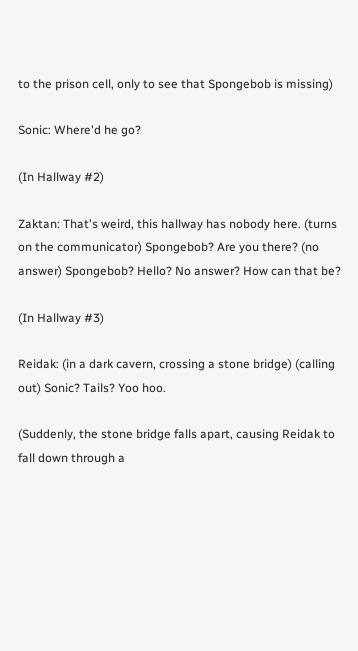to the prison cell, only to see that Spongebob is missing)

Sonic: Where'd he go?

(In Hallway #2)

Zaktan: That's weird, this hallway has nobody here. (turns on the communicator) Spongebob? Are you there? (no answer) Spongebob? Hello? No answer? How can that be?

(In Hallway #3)

Reidak: (in a dark cavern, crossing a stone bridge) (calling out) Sonic? Tails? Yoo hoo.

(Suddenly, the stone bridge falls apart, causing Reidak to fall down through a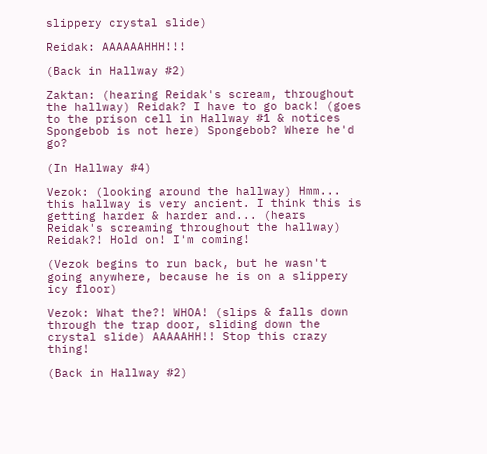slippery crystal slide)

Reidak: AAAAAAHHH!!!

(Back in Hallway #2)

Zaktan: (hearing Reidak's scream, throughout the hallway) Reidak? I have to go back! (goes to the prison cell in Hallway #1 & notices Spongebob is not here) Spongebob? Where he'd go?

(In Hallway #4)

Vezok: (looking around the hallway) Hmm... this hallway is very ancient. I think this is getting harder & harder and... (hears Reidak's screaming throughout the hallway) Reidak?! Hold on! I'm coming!

(Vezok begins to run back, but he wasn't going anywhere, because he is on a slippery icy floor)

Vezok: What the?! WHOA! (slips & falls down through the trap door, sliding down the crystal slide) AAAAAHH!! Stop this crazy thing!

(Back in Hallway #2)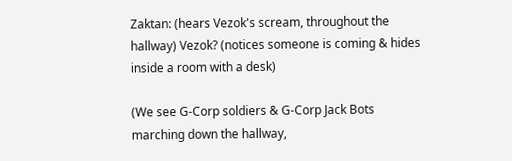Zaktan: (hears Vezok's scream, throughout the hallway) Vezok? (notices someone is coming & hides inside a room with a desk)

(We see G-Corp soldiers & G-Corp Jack Bots marching down the hallway,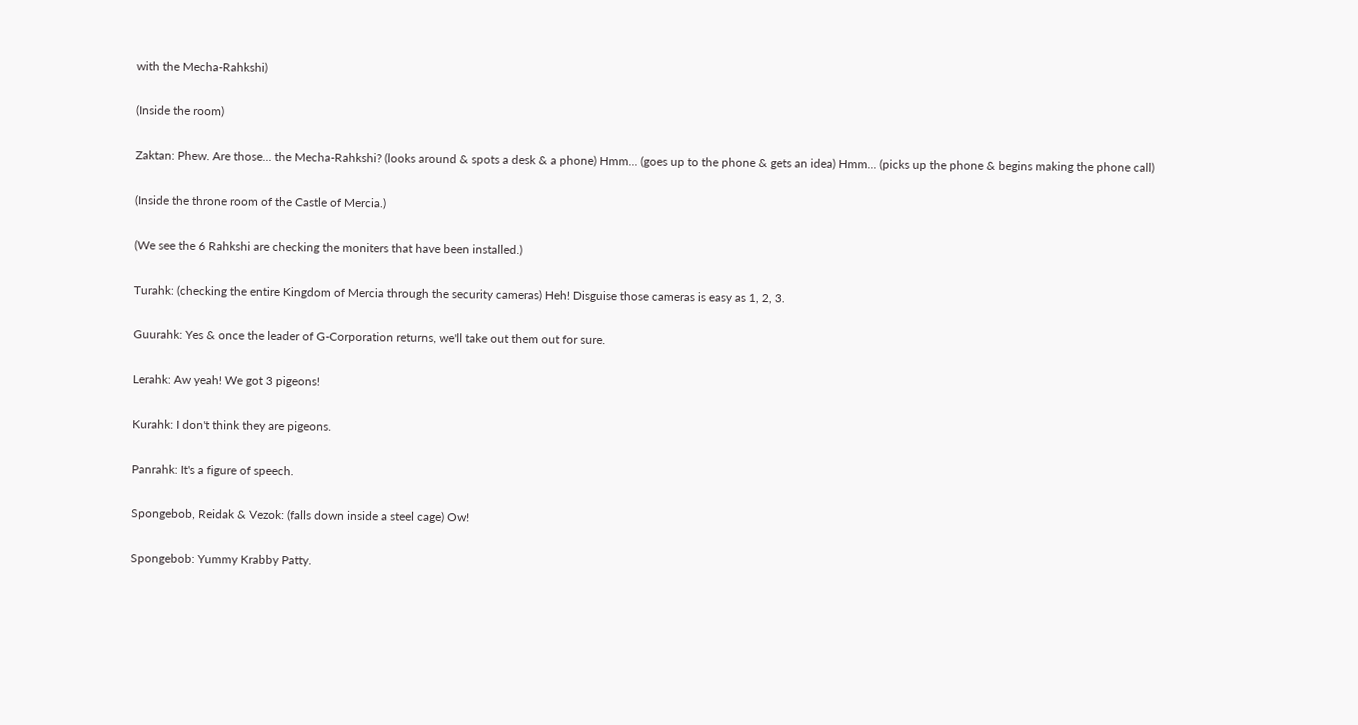with the Mecha-Rahkshi)

(Inside the room)

Zaktan: Phew. Are those... the Mecha-Rahkshi? (looks around & spots a desk & a phone) Hmm... (goes up to the phone & gets an idea) Hmm... (picks up the phone & begins making the phone call)

(Inside the throne room of the Castle of Mercia.)

(We see the 6 Rahkshi are checking the moniters that have been installed.)

Turahk: (checking the entire Kingdom of Mercia through the security cameras) Heh! Disguise those cameras is easy as 1, 2, 3.

Guurahk: Yes & once the leader of G-Corporation returns, we'll take out them out for sure.

Lerahk: Aw yeah! We got 3 pigeons!

Kurahk: I don't think they are pigeons.

Panrahk: It's a figure of speech.

Spongebob, Reidak & Vezok: (falls down inside a steel cage) Ow!

Spongebob: Yummy Krabby Patty.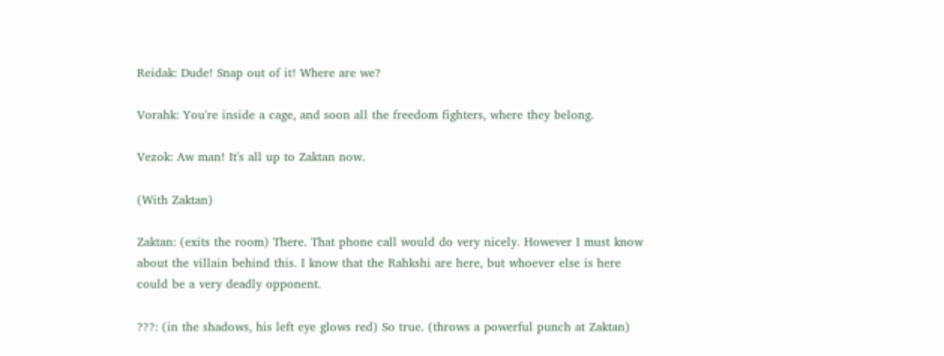Reidak: Dude! Snap out of it! Where are we?

Vorahk: You're inside a cage, and soon all the freedom fighters, where they belong.

Vezok: Aw man! It's all up to Zaktan now.

(With Zaktan)

Zaktan: (exits the room) There. That phone call would do very nicely. However I must know about the villain behind this. I know that the Rahkshi are here, but whoever else is here could be a very deadly opponent.

???: (in the shadows, his left eye glows red) So true. (throws a powerful punch at Zaktan)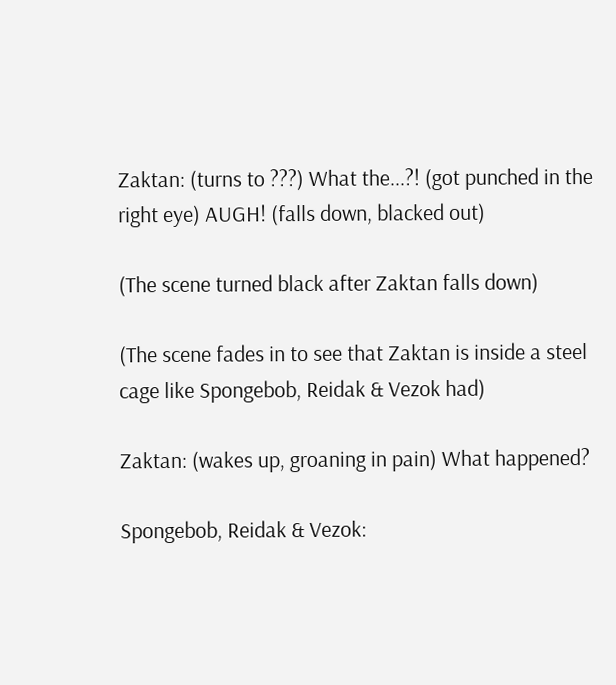Zaktan: (turns to ???) What the...?! (got punched in the right eye) AUGH! (falls down, blacked out)

(The scene turned black after Zaktan falls down)

(The scene fades in to see that Zaktan is inside a steel cage like Spongebob, Reidak & Vezok had)

Zaktan: (wakes up, groaning in pain) What happened?

Spongebob, Reidak & Vezok: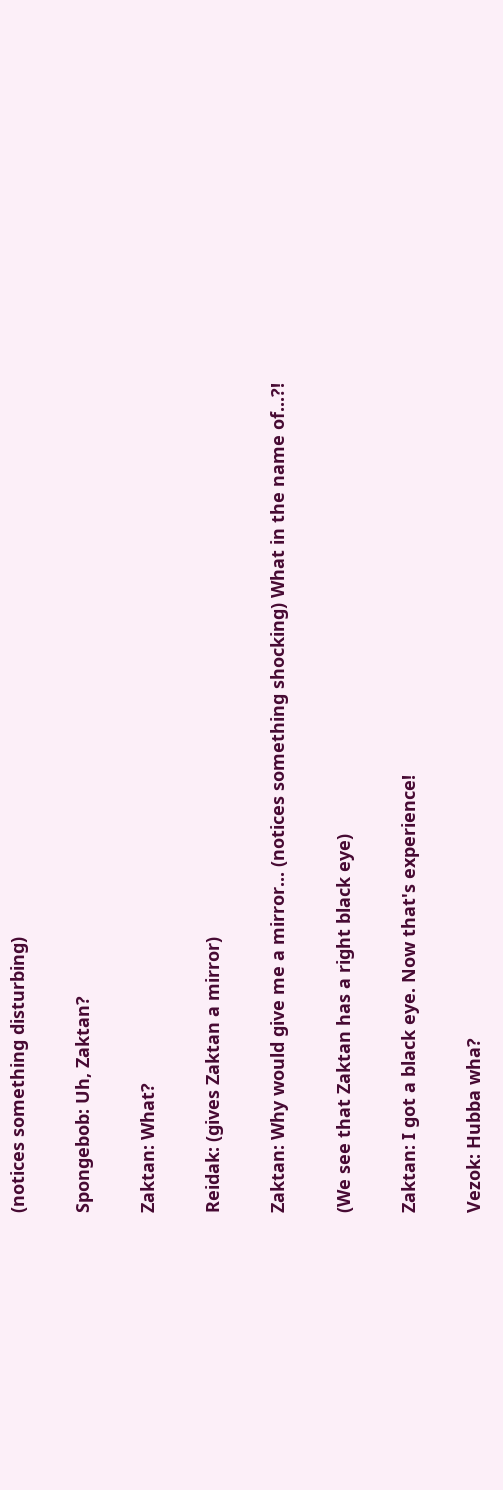(notices something disturbing)

Spongebob: Uh, Zaktan?

Zaktan: What?

Reidak: (gives Zaktan a mirror)

Zaktan: Why would give me a mirror... (notices something shocking) What in the name of...?!

(We see that Zaktan has a right black eye)

Zaktan: I got a black eye. Now that's experience!

Vezok: Hubba wha?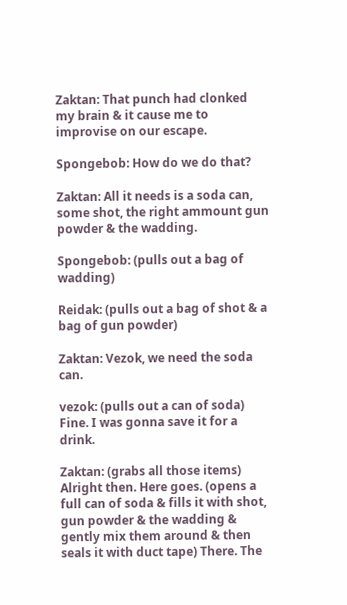Zaktan: That punch had clonked my brain & it cause me to improvise on our escape.

Spongebob: How do we do that?

Zaktan: All it needs is a soda can, some shot, the right ammount gun powder & the wadding.

Spongebob: (pulls out a bag of wadding)

Reidak: (pulls out a bag of shot & a bag of gun powder)

Zaktan: Vezok, we need the soda can.

vezok: (pulls out a can of soda) Fine. I was gonna save it for a drink.

Zaktan: (grabs all those items) Alright then. Here goes. (opens a full can of soda & fills it with shot, gun powder & the wadding & gently mix them around & then seals it with duct tape) There. The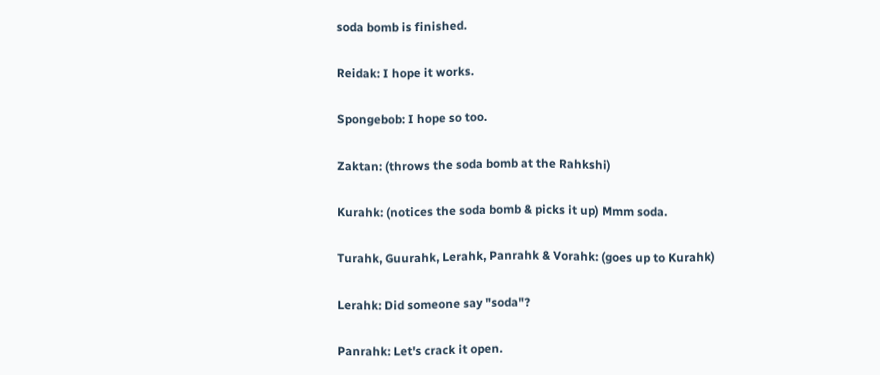soda bomb is finished.

Reidak: I hope it works.

Spongebob: I hope so too.

Zaktan: (throws the soda bomb at the Rahkshi)

Kurahk: (notices the soda bomb & picks it up) Mmm soda.

Turahk, Guurahk, Lerahk, Panrahk & Vorahk: (goes up to Kurahk)

Lerahk: Did someone say "soda"?

Panrahk: Let's crack it open.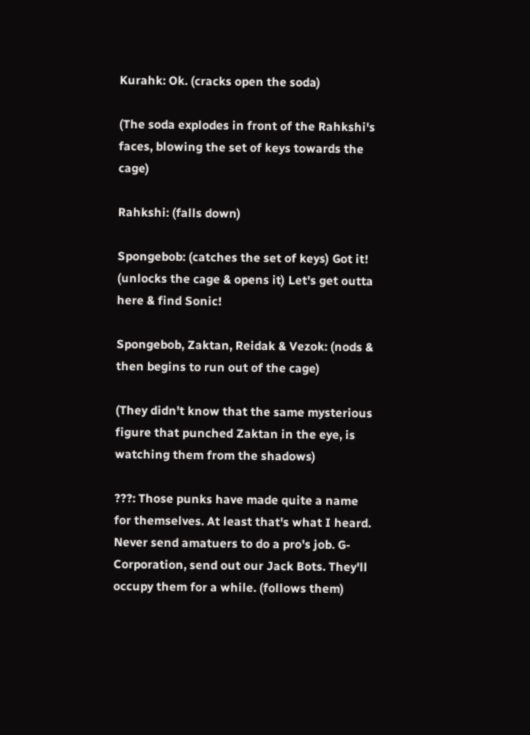Kurahk: Ok. (cracks open the soda)

(The soda explodes in front of the Rahkshi's faces, blowing the set of keys towards the cage)

Rahkshi: (falls down)

Spongebob: (catches the set of keys) Got it! (unlocks the cage & opens it) Let's get outta here & find Sonic!

Spongebob, Zaktan, Reidak & Vezok: (nods & then begins to run out of the cage)

(They didn't know that the same mysterious figure that punched Zaktan in the eye, is watching them from the shadows)

???: Those punks have made quite a name for themselves. At least that's what I heard. Never send amatuers to do a pro's job. G-Corporation, send out our Jack Bots. They'll occupy them for a while. (follows them)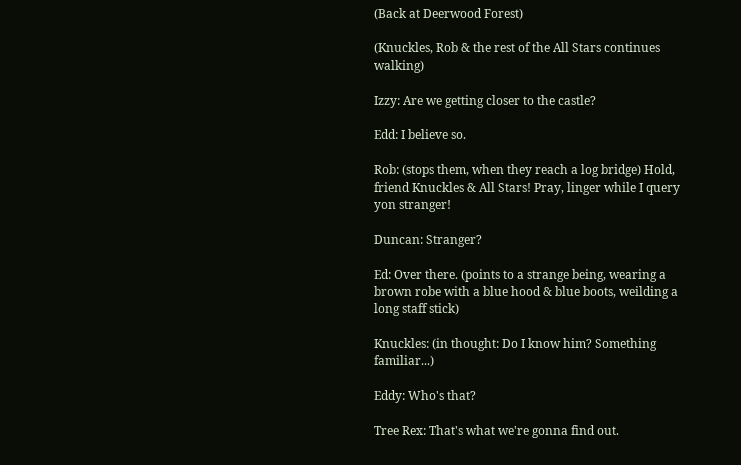(Back at Deerwood Forest)

(Knuckles, Rob & the rest of the All Stars continues walking)

Izzy: Are we getting closer to the castle?

Edd: I believe so.

Rob: (stops them, when they reach a log bridge) Hold, friend Knuckles & All Stars! Pray, linger while I query yon stranger!

Duncan: Stranger?

Ed: Over there. (points to a strange being, wearing a brown robe with a blue hood & blue boots, weilding a long staff stick)

Knuckles: (in thought: Do I know him? Something familiar...)

Eddy: Who's that?

Tree Rex: That's what we're gonna find out.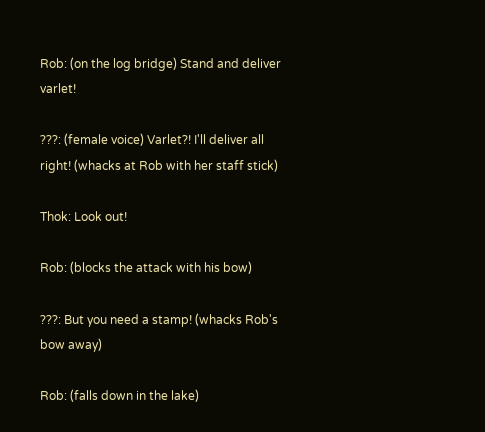Rob: (on the log bridge) Stand and deliver varlet!

???: (female voice) Varlet?! I'll deliver all right! (whacks at Rob with her staff stick)

Thok: Look out!

Rob: (blocks the attack with his bow)

???: But you need a stamp! (whacks Rob's bow away)

Rob: (falls down in the lake)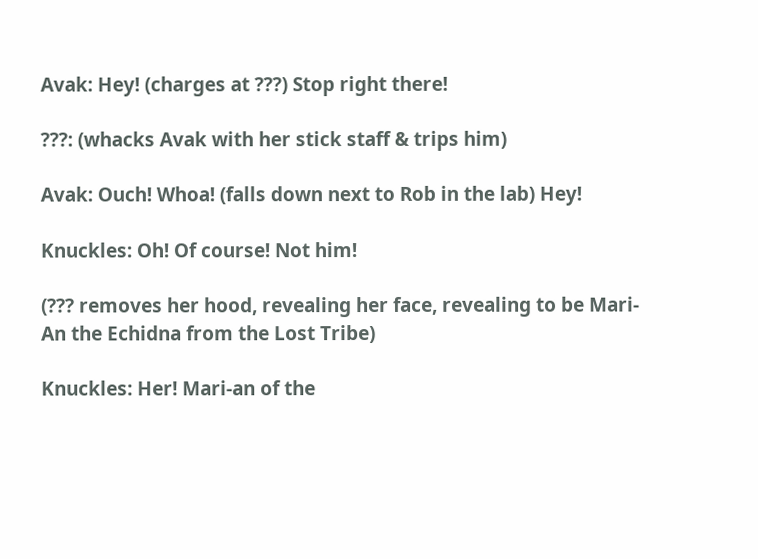Avak: Hey! (charges at ???) Stop right there!

???: (whacks Avak with her stick staff & trips him)

Avak: Ouch! Whoa! (falls down next to Rob in the lab) Hey!

Knuckles: Oh! Of course! Not him!

(??? removes her hood, revealing her face, revealing to be Mari-An the Echidna from the Lost Tribe)

Knuckles: Her! Mari-an of the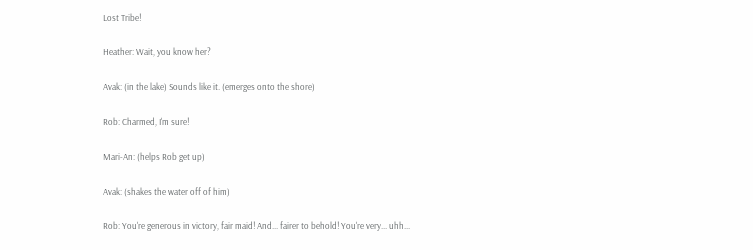Lost Tribe!

Heather: Wait, you know her?

Avak: (in the lake) Sounds like it. (emerges onto the shore)

Rob: Charmed, I'm sure!

Mari-An: (helps Rob get up)

Avak: (shakes the water off of him)

Rob: You're generous in victory, fair maid! And... fairer to behold! You're very... uhh...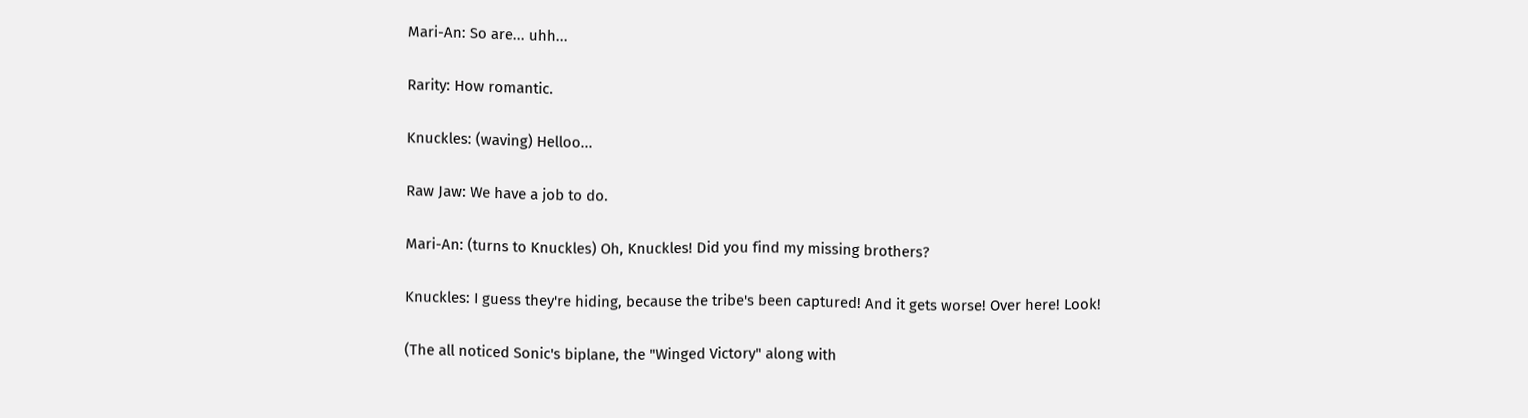Mari-An: So are... uhh...

Rarity: How romantic.

Knuckles: (waving) Helloo...

Raw Jaw: We have a job to do.

Mari-An: (turns to Knuckles) Oh, Knuckles! Did you find my missing brothers?

Knuckles: I guess they're hiding, because the tribe's been captured! And it gets worse! Over here! Look!

(The all noticed Sonic's biplane, the "Winged Victory" along with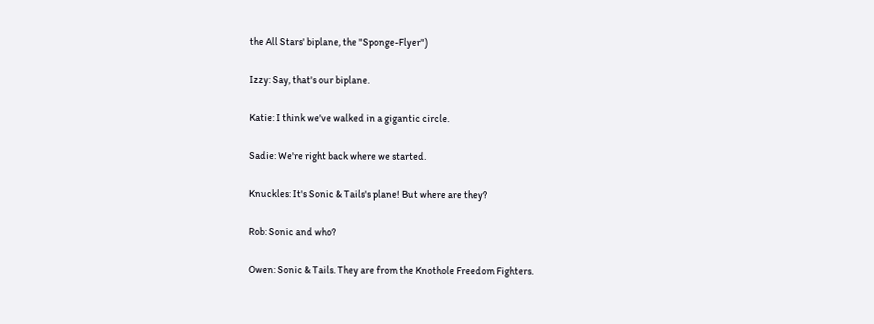the All Stars' biplane, the "Sponge-Flyer")

Izzy: Say, that's our biplane.

Katie: I think we've walked in a gigantic circle.

Sadie: We're right back where we started.

Knuckles: It's Sonic & Tails's plane! But where are they?

Rob: Sonic and who?

Owen: Sonic & Tails. They are from the Knothole Freedom Fighters.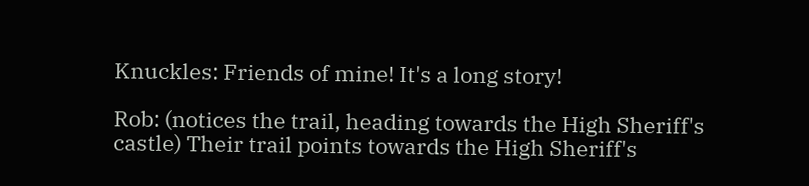Knuckles: Friends of mine! It's a long story!

Rob: (notices the trail, heading towards the High Sheriff's castle) Their trail points towards the High Sheriff's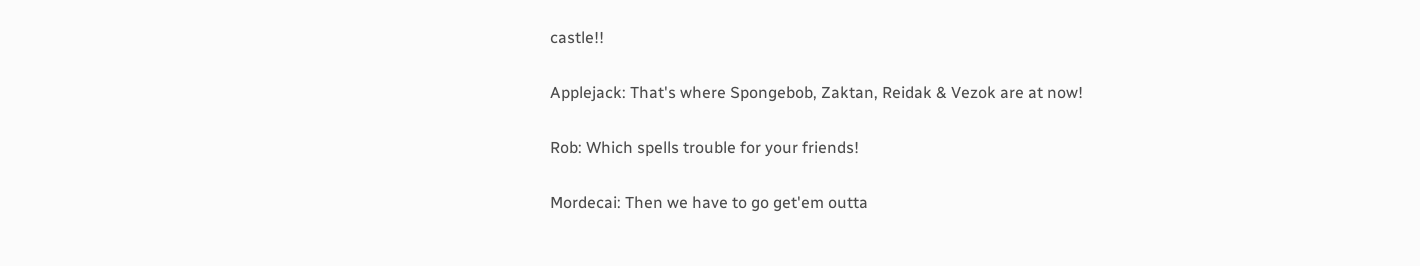castle!!

Applejack: That's where Spongebob, Zaktan, Reidak & Vezok are at now!

Rob: Which spells trouble for your friends!

Mordecai: Then we have to go get'em outta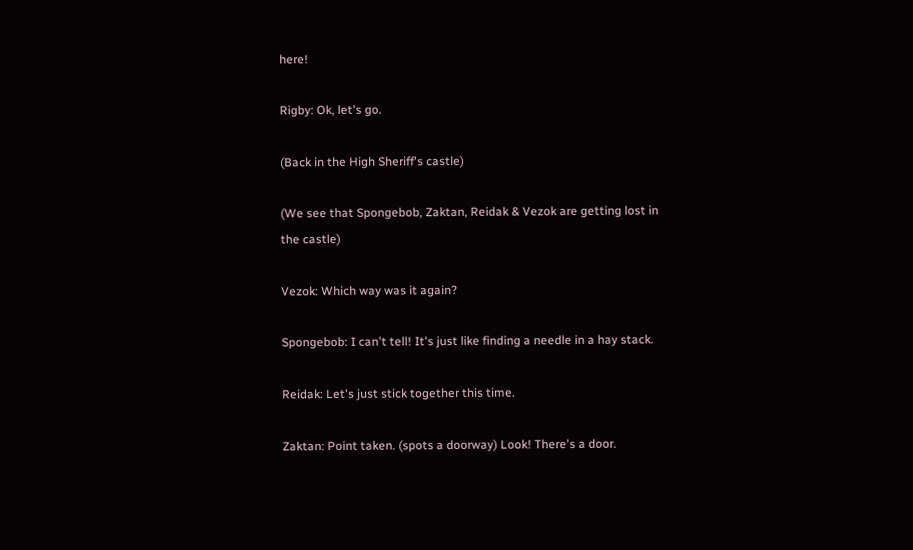here!

Rigby: Ok, let's go.

(Back in the High Sheriff's castle)

(We see that Spongebob, Zaktan, Reidak & Vezok are getting lost in the castle)

Vezok: Which way was it again?

Spongebob: I can't tell! It's just like finding a needle in a hay stack.

Reidak: Let's just stick together this time.

Zaktan: Point taken. (spots a doorway) Look! There's a door.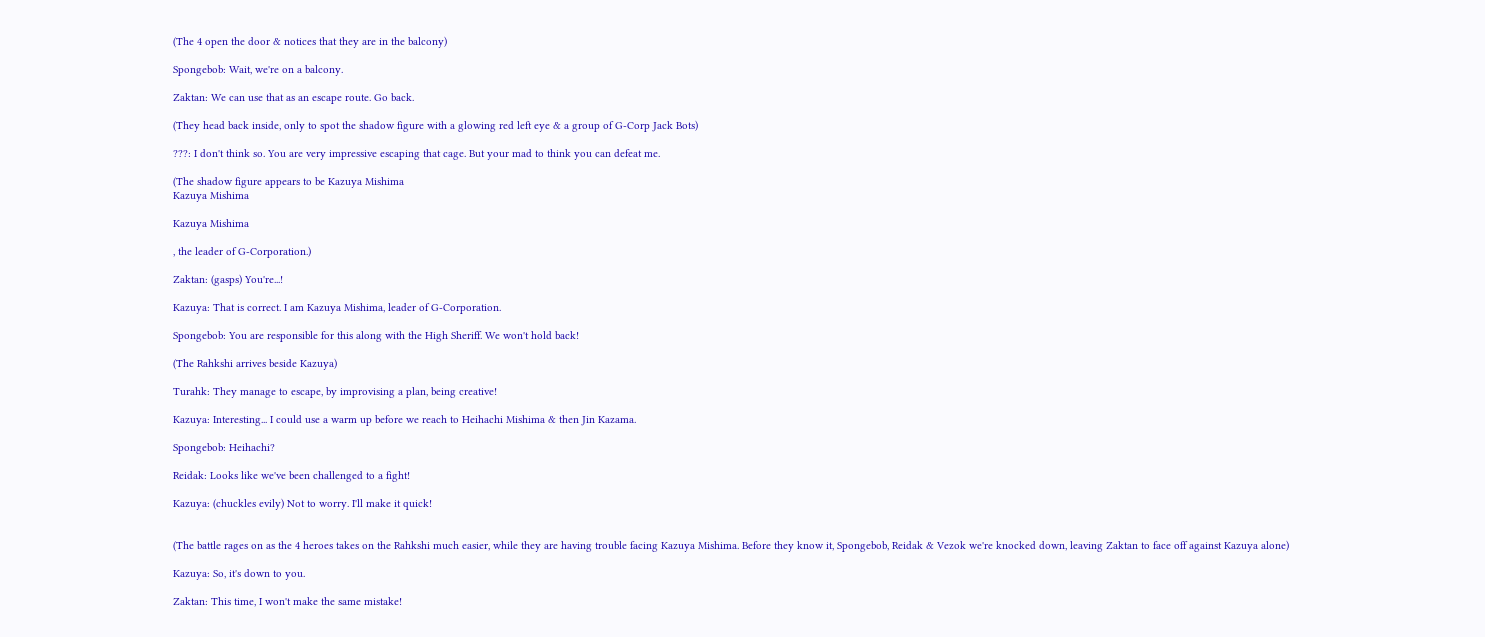(The 4 open the door & notices that they are in the balcony)

Spongebob: Wait, we're on a balcony.

Zaktan: We can use that as an escape route. Go back.

(They head back inside, only to spot the shadow figure with a glowing red left eye & a group of G-Corp Jack Bots)

???: I don't think so. You are very impressive escaping that cage. But your mad to think you can defeat me.

(The shadow figure appears to be Kazuya Mishima
Kazuya Mishima

Kazuya Mishima

, the leader of G-Corporation.)

Zaktan: (gasps) You're...!

Kazuya: That is correct. I am Kazuya Mishima, leader of G-Corporation.

Spongebob: You are responsible for this along with the High Sheriff. We won't hold back!

(The Rahkshi arrives beside Kazuya)

Turahk: They manage to escape, by improvising a plan, being creative!

Kazuya: Interesting... I could use a warm up before we reach to Heihachi Mishima & then Jin Kazama.

Spongebob: Heihachi?

Reidak: Looks like we've been challenged to a fight!

Kazuya: (chuckles evily) Not to worry. I'll make it quick!


(The battle rages on as the 4 heroes takes on the Rahkshi much easier, while they are having trouble facing Kazuya Mishima. Before they know it, Spongebob, Reidak & Vezok we're knocked down, leaving Zaktan to face off against Kazuya alone)

Kazuya: So, it's down to you.

Zaktan: This time, I won't make the same mistake!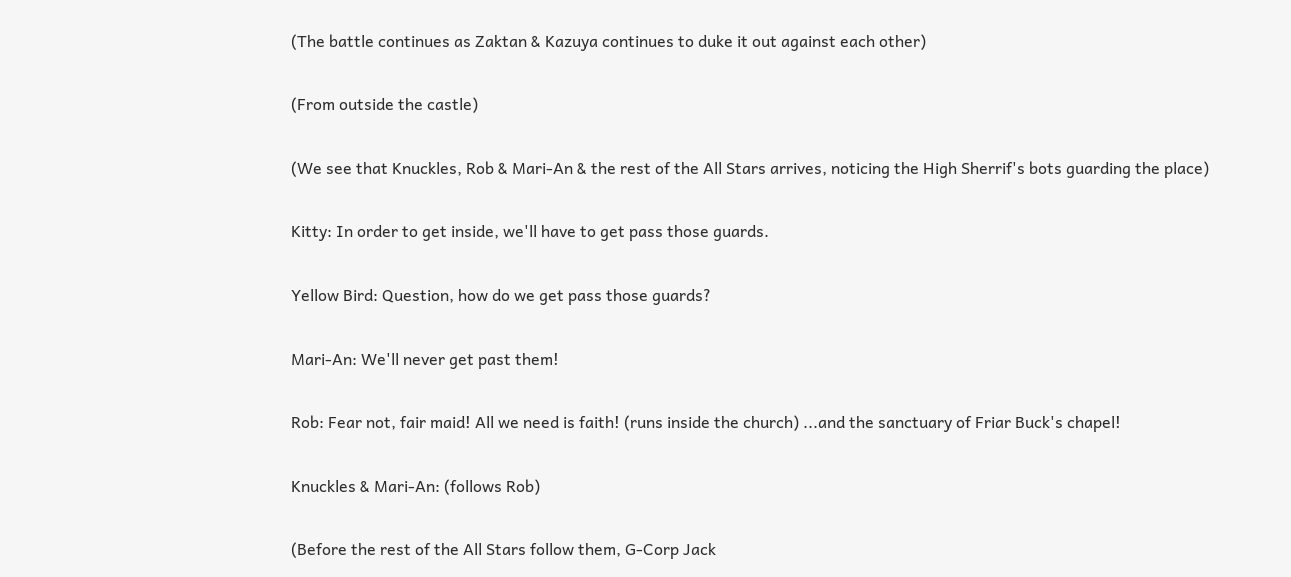(The battle continues as Zaktan & Kazuya continues to duke it out against each other)

(From outside the castle)

(We see that Knuckles, Rob & Mari-An & the rest of the All Stars arrives, noticing the High Sherrif's bots guarding the place)

Kitty: In order to get inside, we'll have to get pass those guards.

Yellow Bird: Question, how do we get pass those guards?

Mari-An: We'll never get past them!

Rob: Fear not, fair maid! All we need is faith! (runs inside the church) ...and the sanctuary of Friar Buck's chapel!

Knuckles & Mari-An: (follows Rob)

(Before the rest of the All Stars follow them, G-Corp Jack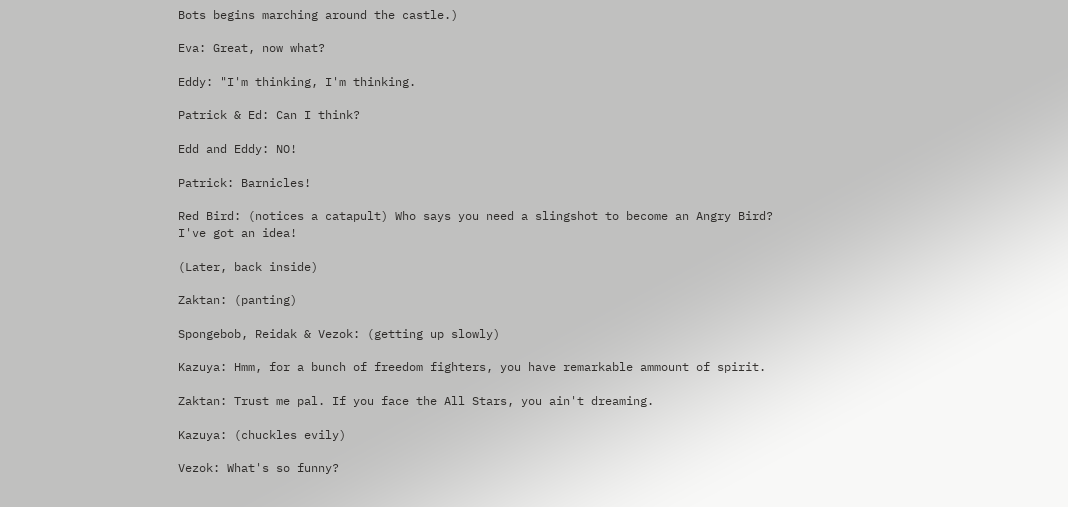Bots begins marching around the castle.)

Eva: Great, now what?

Eddy: "I'm thinking, I'm thinking.

Patrick & Ed: Can I think?

Edd and Eddy: NO!

Patrick: Barnicles!

Red Bird: (notices a catapult) Who says you need a slingshot to become an Angry Bird? I've got an idea!

(Later, back inside)

Zaktan: (panting)

Spongebob, Reidak & Vezok: (getting up slowly)

Kazuya: Hmm, for a bunch of freedom fighters, you have remarkable ammount of spirit.

Zaktan: Trust me pal. If you face the All Stars, you ain't dreaming.

Kazuya: (chuckles evily)

Vezok: What's so funny?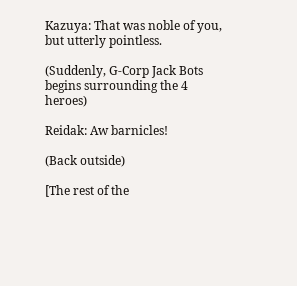Kazuya: That was noble of you, but utterly pointless.

(Suddenly, G-Corp Jack Bots begins surrounding the 4 heroes)

Reidak: Aw barnicles!

(Back outside)

[The rest of the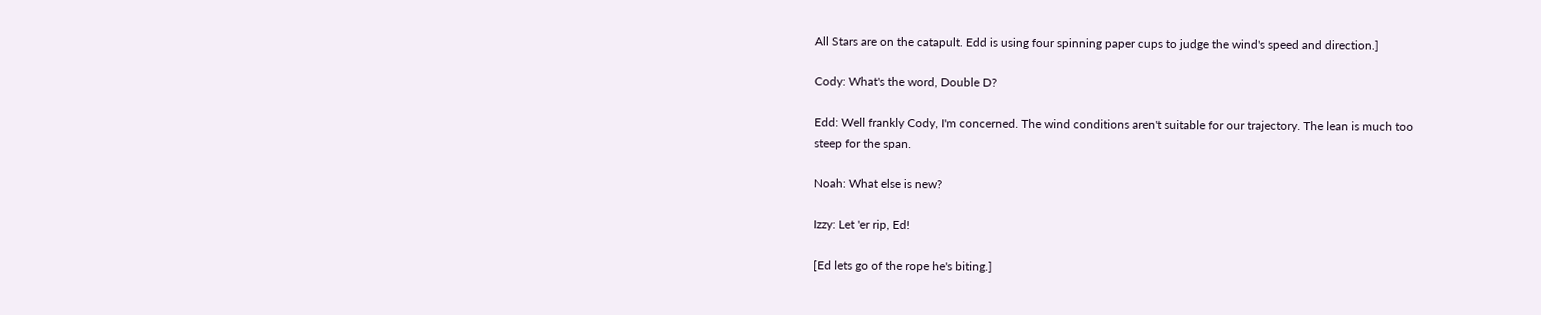All Stars are on the catapult. Edd is using four spinning paper cups to judge the wind's speed and direction.]

Cody: What's the word, Double D?

Edd: Well frankly Cody, I'm concerned. The wind conditions aren't suitable for our trajectory. The lean is much too steep for the span.

Noah: What else is new?

Izzy: Let 'er rip, Ed!

[Ed lets go of the rope he's biting.]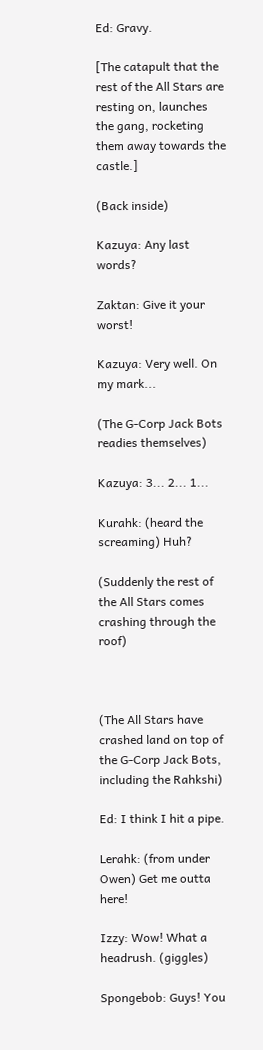Ed: Gravy.

[The catapult that the rest of the All Stars are resting on, launches the gang, rocketing them away towards the castle.]

(Back inside)

Kazuya: Any last words?

Zaktan: Give it your worst!

Kazuya: Very well. On my mark...

(The G-Corp Jack Bots readies themselves)

Kazuya: 3... 2... 1...

Kurahk: (heard the screaming) Huh?

(Suddenly the rest of the All Stars comes crashing through the roof)



(The All Stars have crashed land on top of the G-Corp Jack Bots, including the Rahkshi)

Ed: I think I hit a pipe.

Lerahk: (from under Owen) Get me outta here!

Izzy: Wow! What a headrush. (giggles)

Spongebob: Guys! You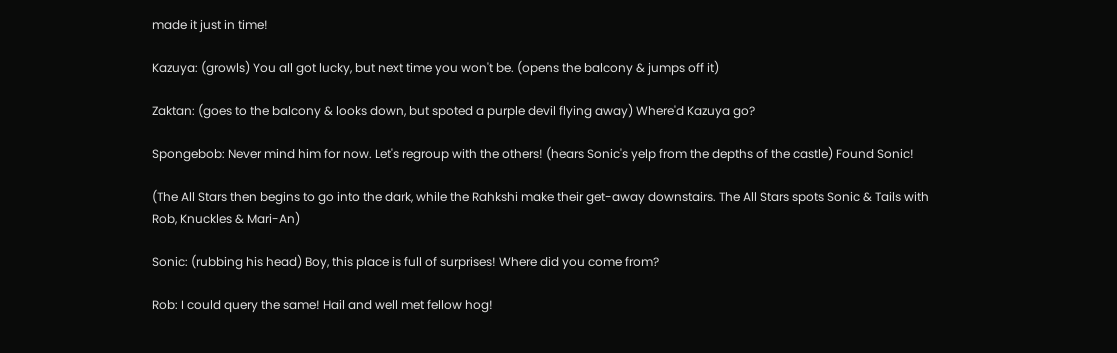made it just in time!

Kazuya: (growls) You all got lucky, but next time you won't be. (opens the balcony & jumps off it)

Zaktan: (goes to the balcony & looks down, but spoted a purple devil flying away) Where'd Kazuya go?

Spongebob: Never mind him for now. Let's regroup with the others! (hears Sonic's yelp from the depths of the castle) Found Sonic!

(The All Stars then begins to go into the dark, while the Rahkshi make their get-away downstairs. The All Stars spots Sonic & Tails with Rob, Knuckles & Mari-An)

Sonic: (rubbing his head) Boy, this place is full of surprises! Where did you come from?

Rob: I could query the same! Hail and well met fellow hog!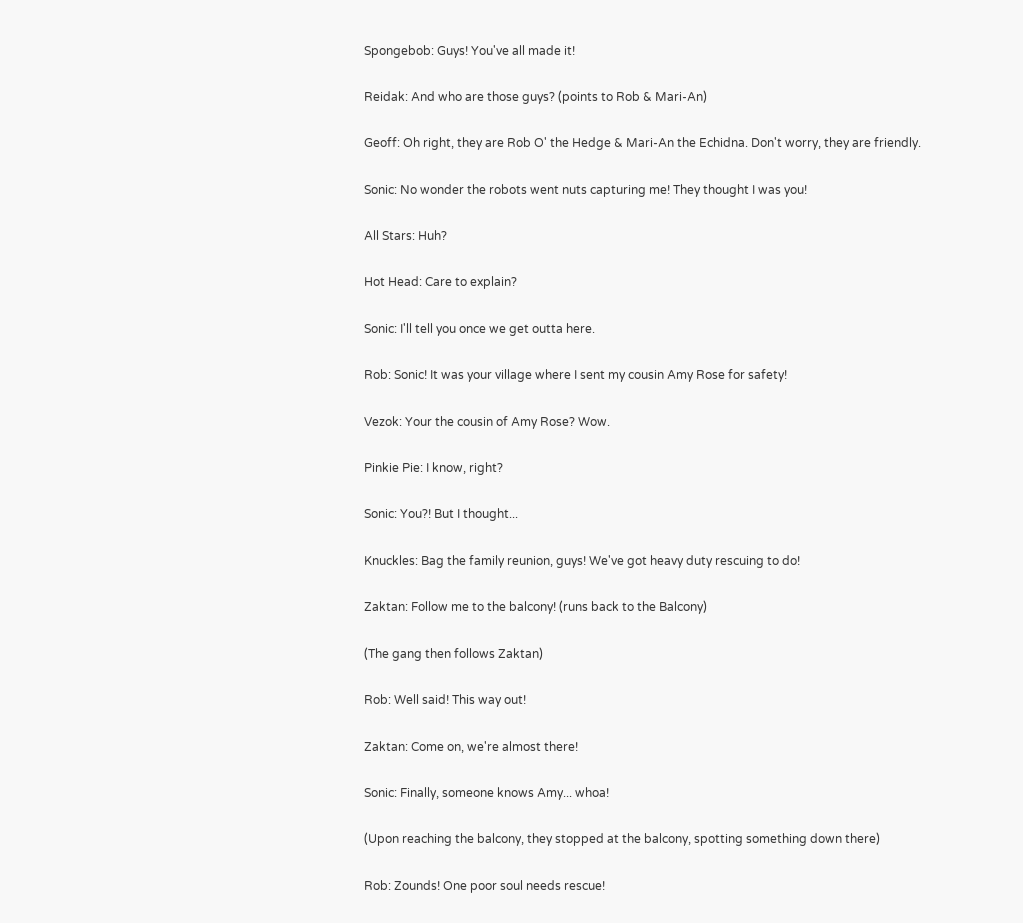Spongebob: Guys! You've all made it!

Reidak: And who are those guys? (points to Rob & Mari-An)

Geoff: Oh right, they are Rob O' the Hedge & Mari-An the Echidna. Don't worry, they are friendly.

Sonic: No wonder the robots went nuts capturing me! They thought I was you!

All Stars: Huh?

Hot Head: Care to explain?

Sonic: I'll tell you once we get outta here.

Rob: Sonic! It was your village where I sent my cousin Amy Rose for safety!

Vezok: Your the cousin of Amy Rose? Wow.

Pinkie Pie: I know, right?

Sonic: You?! But I thought...

Knuckles: Bag the family reunion, guys! We've got heavy duty rescuing to do!

Zaktan: Follow me to the balcony! (runs back to the Balcony)

(The gang then follows Zaktan)

Rob: Well said! This way out!

Zaktan: Come on, we're almost there!

Sonic: Finally, someone knows Amy... whoa!

(Upon reaching the balcony, they stopped at the balcony, spotting something down there)

Rob: Zounds! One poor soul needs rescue!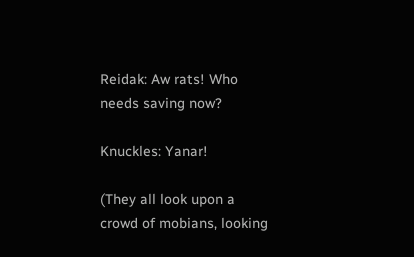Reidak: Aw rats! Who needs saving now?

Knuckles: Yanar!

(They all look upon a crowd of mobians, looking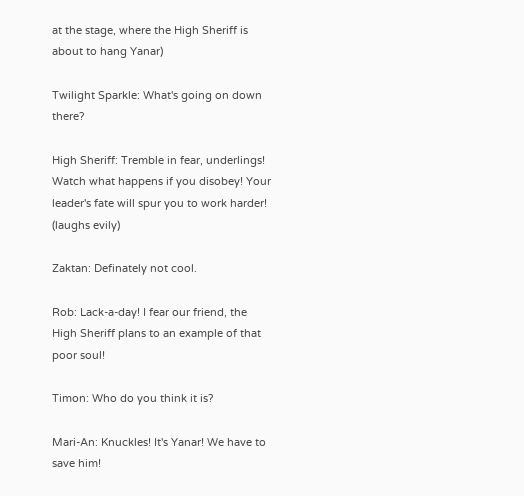at the stage, where the High Sheriff is about to hang Yanar)

Twilight Sparkle: What's going on down there?

High Sheriff: Tremble in fear, underlings! Watch what happens if you disobey! Your leader's fate will spur you to work harder! (laughs evily)

Zaktan: Definately not cool.

Rob: Lack-a-day! I fear our friend, the High Sheriff plans to an example of that poor soul!

Timon: Who do you think it is?

Mari-An: Knuckles! It's Yanar! We have to save him!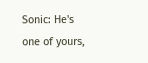Sonic: He's one of yours,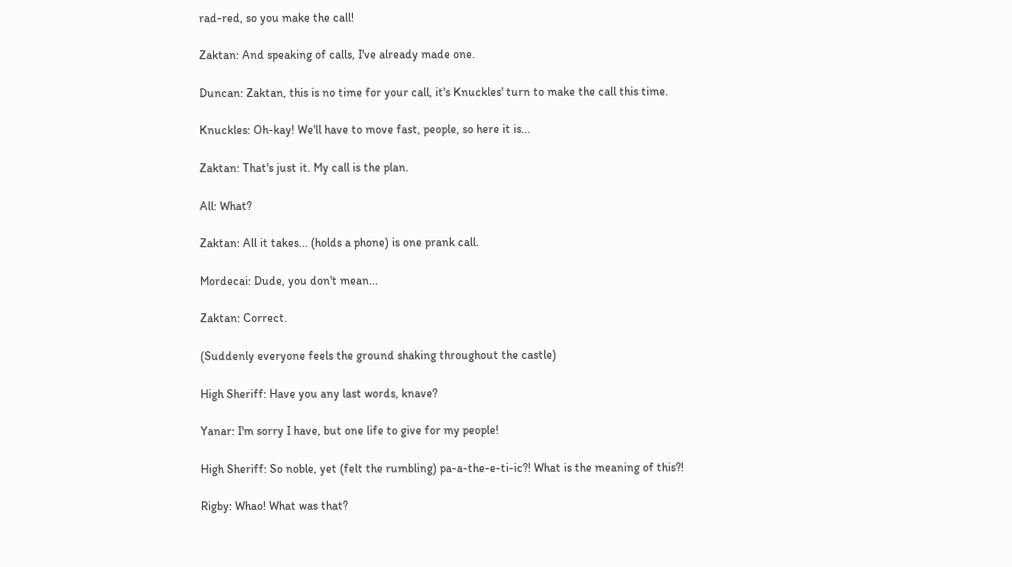rad-red, so you make the call!

Zaktan: And speaking of calls, I've already made one.

Duncan: Zaktan, this is no time for your call, it's Knuckles' turn to make the call this time.

Knuckles: Oh-kay! We'll have to move fast, people, so here it is...

Zaktan: That's just it. My call is the plan.

All: What?

Zaktan: All it takes... (holds a phone) is one prank call.

Mordecai: Dude, you don't mean...

Zaktan: Correct.

(Suddenly everyone feels the ground shaking throughout the castle)

High Sheriff: Have you any last words, knave?

Yanar: I'm sorry I have, but one life to give for my people!

High Sheriff: So noble, yet (felt the rumbling) pa-a-the-e-ti-ic?! What is the meaning of this?!

Rigby: Whao! What was that?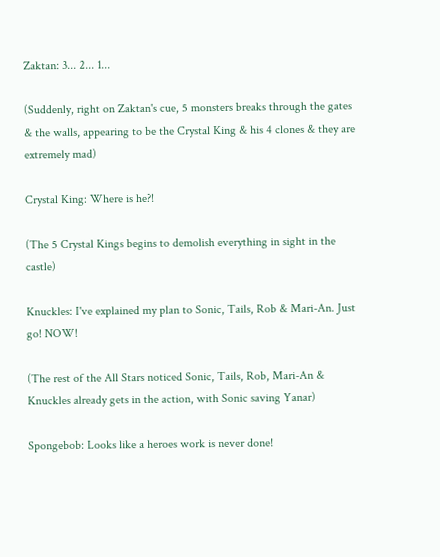Zaktan: 3... 2... 1...

(Suddenly, right on Zaktan's cue, 5 monsters breaks through the gates & the walls, appearing to be the Crystal King & his 4 clones & they are extremely mad)

Crystal King: Where is he?!

(The 5 Crystal Kings begins to demolish everything in sight in the castle)

Knuckles: I've explained my plan to Sonic, Tails, Rob & Mari-An. Just go! NOW!

(The rest of the All Stars noticed Sonic, Tails, Rob, Mari-An & Knuckles already gets in the action, with Sonic saving Yanar)

Spongebob: Looks like a heroes work is never done!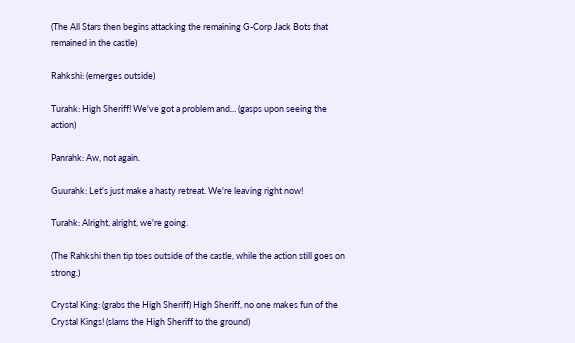(The All Stars then begins attacking the remaining G-Corp Jack Bots that remained in the castle)

Rahkshi: (emerges outside)

Turahk: High Sheriff! We've got a problem and... (gasps upon seeing the action)

Panrahk: Aw, not again.

Guurahk: Let's just make a hasty retreat. We're leaving right now!

Turahk: Alright, alright, we're going.

(The Rahkshi then tip toes outside of the castle, while the action still goes on strong.)

Crystal King: (grabs the High Sheriff) High Sheriff, no one makes fun of the Crystal Kings! (slams the High Sheriff to the ground)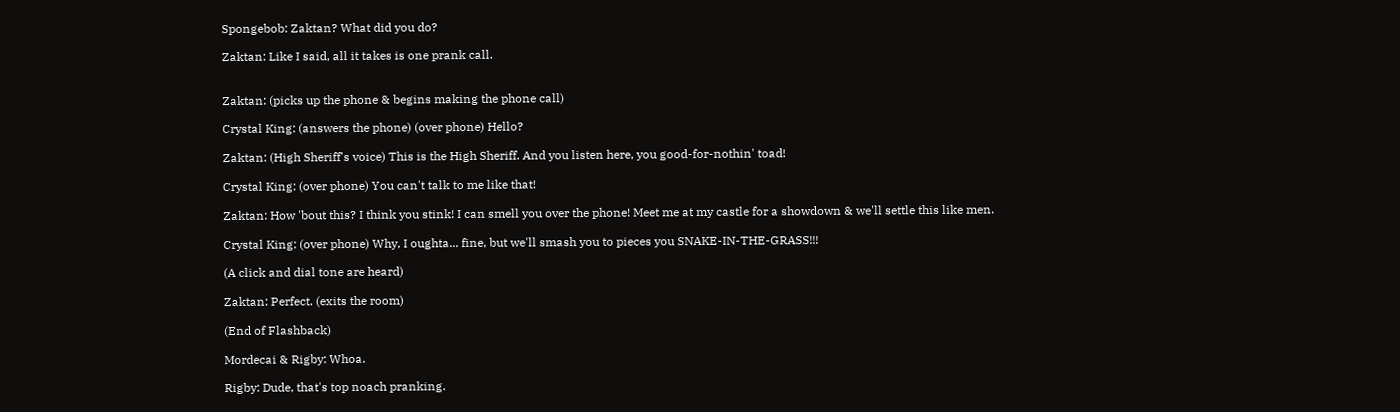Spongebob: Zaktan? What did you do?

Zaktan: Like I said, all it takes is one prank call.


Zaktan: (picks up the phone & begins making the phone call)

Crystal King: (answers the phone) (over phone) Hello?

Zaktan: (High Sheriff's voice) This is the High Sheriff. And you listen here, you good-for-nothin' toad!

Crystal King: (over phone) You can't talk to me like that!

Zaktan: How 'bout this? I think you stink! I can smell you over the phone! Meet me at my castle for a showdown & we'll settle this like men.

Crystal King: (over phone) Why, I oughta... fine, but we'll smash you to pieces you SNAKE-IN-THE-GRASS!!!

(A click and dial tone are heard)

Zaktan: Perfect. (exits the room)

(End of Flashback)

Mordecai & Rigby: Whoa.

Rigby: Dude, that's top noach pranking.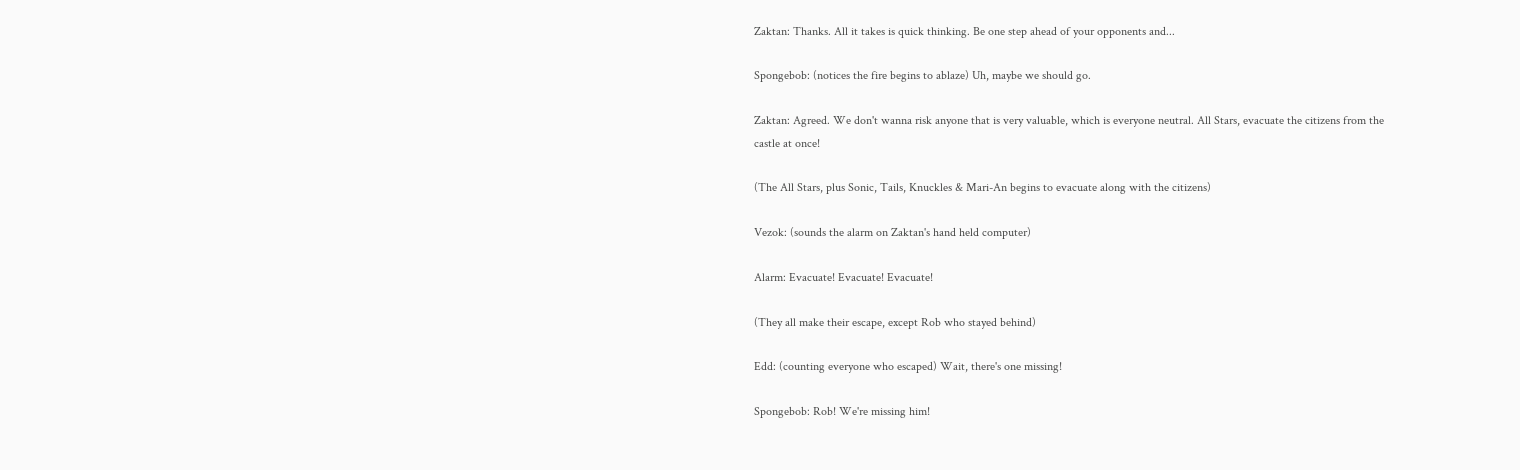Zaktan: Thanks. All it takes is quick thinking. Be one step ahead of your opponents and...

Spongebob: (notices the fire begins to ablaze) Uh, maybe we should go.

Zaktan: Agreed. We don't wanna risk anyone that is very valuable, which is everyone neutral. All Stars, evacuate the citizens from the castle at once!

(The All Stars, plus Sonic, Tails, Knuckles & Mari-An begins to evacuate along with the citizens)

Vezok: (sounds the alarm on Zaktan's hand held computer)

Alarm: Evacuate! Evacuate! Evacuate!

(They all make their escape, except Rob who stayed behind)

Edd: (counting everyone who escaped) Wait, there's one missing!

Spongebob: Rob! We're missing him!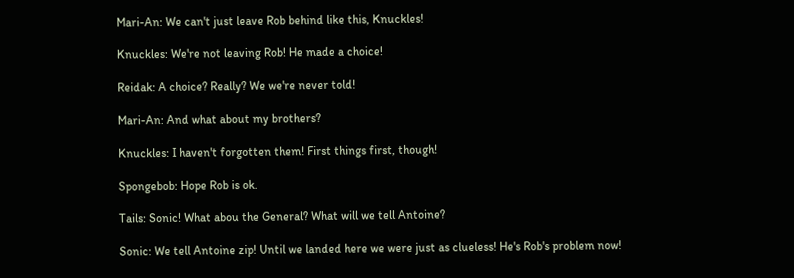Mari-An: We can't just leave Rob behind like this, Knuckles!

Knuckles: We're not leaving Rob! He made a choice!

Reidak: A choice? Really? We we're never told!

Mari-An: And what about my brothers?

Knuckles: I haven't forgotten them! First things first, though!

Spongebob: Hope Rob is ok.

Tails: Sonic! What abou the General? What will we tell Antoine?

Sonic: We tell Antoine zip! Until we landed here we were just as clueless! He's Rob's problem now!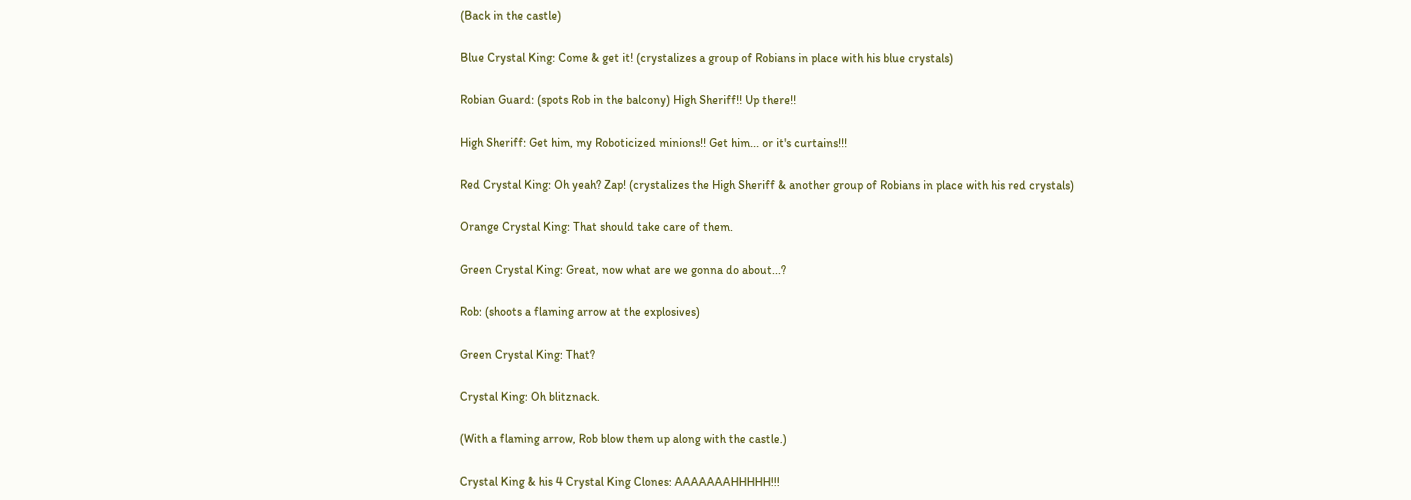(Back in the castle)

Blue Crystal King: Come & get it! (crystalizes a group of Robians in place with his blue crystals)

Robian Guard: (spots Rob in the balcony) High Sheriff!! Up there!!

High Sheriff: Get him, my Roboticized minions!! Get him... or it's curtains!!!

Red Crystal King: Oh yeah? Zap! (crystalizes the High Sheriff & another group of Robians in place with his red crystals)

Orange Crystal King: That should take care of them.

Green Crystal King: Great, now what are we gonna do about...?

Rob: (shoots a flaming arrow at the explosives)

Green Crystal King: That?

Crystal King: Oh blitznack.

(With a flaming arrow, Rob blow them up along with the castle.)

Crystal King & his 4 Crystal King Clones: AAAAAAAHHHHH!!!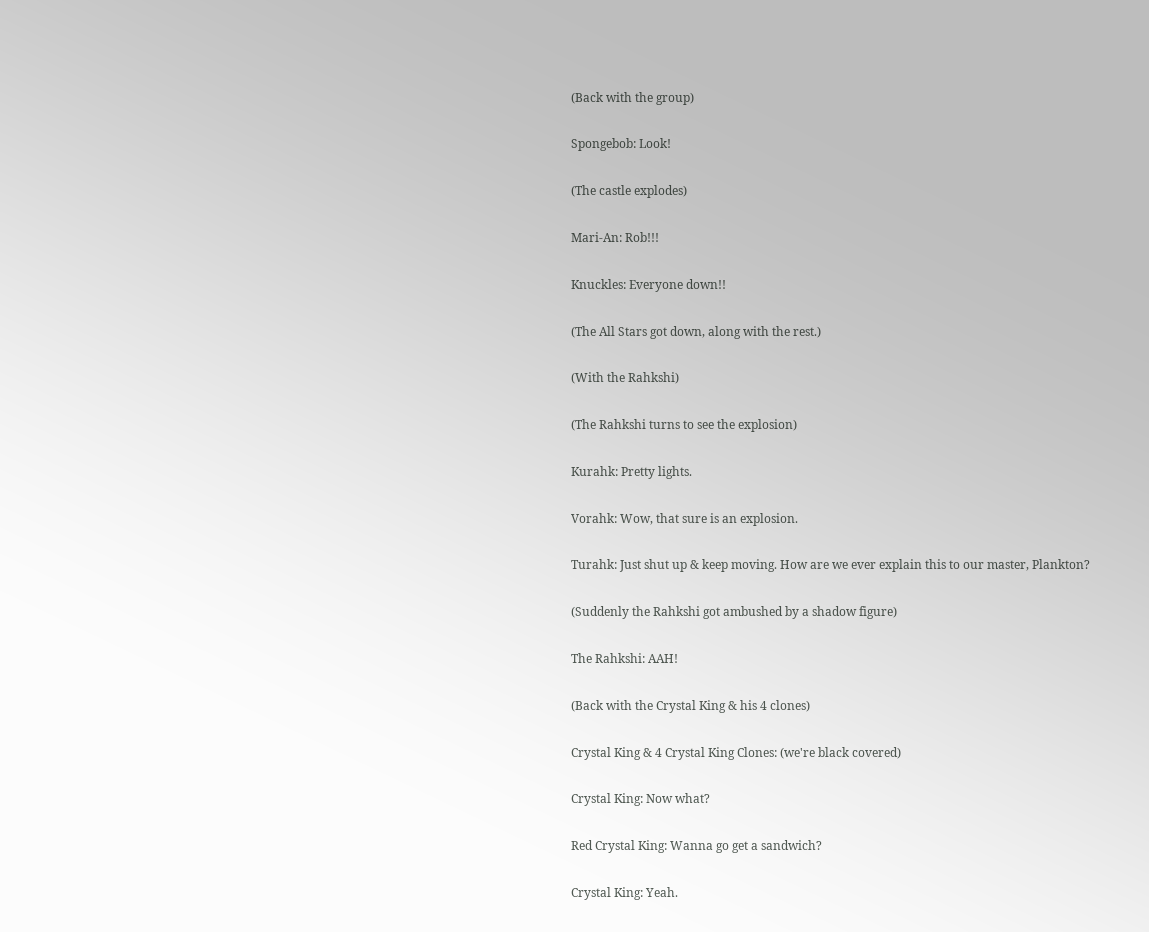(Back with the group)

Spongebob: Look!

(The castle explodes)

Mari-An: Rob!!!

Knuckles: Everyone down!!

(The All Stars got down, along with the rest.)

(With the Rahkshi)

(The Rahkshi turns to see the explosion)

Kurahk: Pretty lights.

Vorahk: Wow, that sure is an explosion.

Turahk: Just shut up & keep moving. How are we ever explain this to our master, Plankton?

(Suddenly the Rahkshi got ambushed by a shadow figure)

The Rahkshi: AAH!

(Back with the Crystal King & his 4 clones)

Crystal King & 4 Crystal King Clones: (we're black covered)

Crystal King: Now what?

Red Crystal King: Wanna go get a sandwich?

Crystal King: Yeah.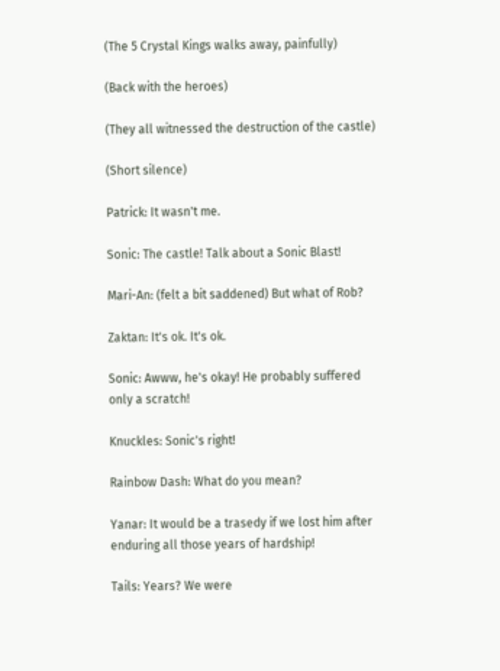(The 5 Crystal Kings walks away, painfully)

(Back with the heroes)

(They all witnessed the destruction of the castle)

(Short silence)

Patrick: It wasn't me.

Sonic: The castle! Talk about a Sonic Blast!

Mari-An: (felt a bit saddened) But what of Rob?

Zaktan: It's ok. It's ok.

Sonic: Awww, he's okay! He probably suffered only a scratch!

Knuckles: Sonic's right!

Rainbow Dash: What do you mean?

Yanar: It would be a trasedy if we lost him after enduring all those years of hardship!

Tails: Years? We were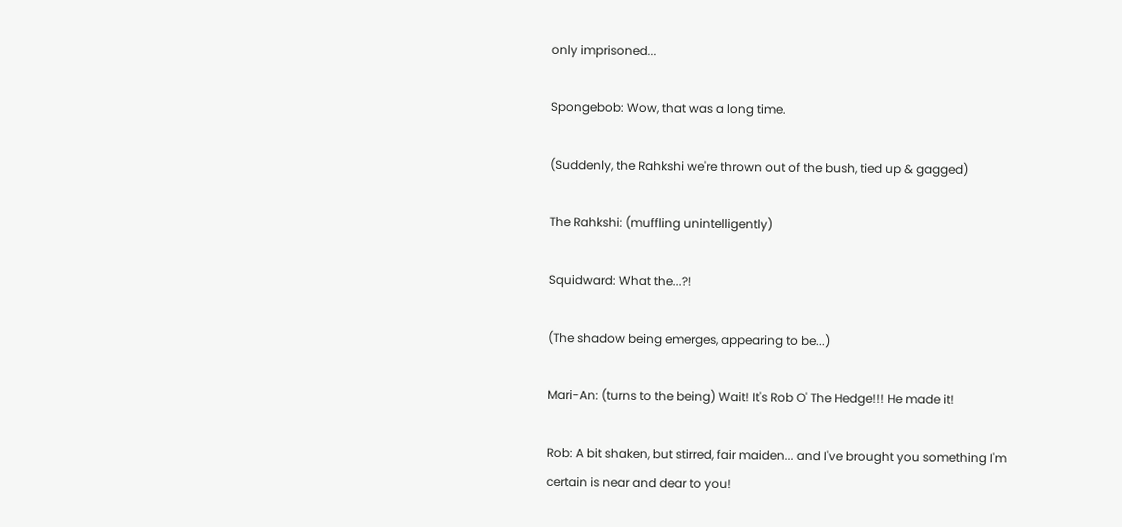only imprisoned...

Spongebob: Wow, that was a long time.

(Suddenly, the Rahkshi we're thrown out of the bush, tied up & gagged)

The Rahkshi: (muffling unintelligently)

Squidward: What the...?!

(The shadow being emerges, appearing to be...)

Mari-An: (turns to the being) Wait! It's Rob O' The Hedge!!! He made it!

Rob: A bit shaken, but stirred, fair maiden... and I've brought you something I'm certain is near and dear to you!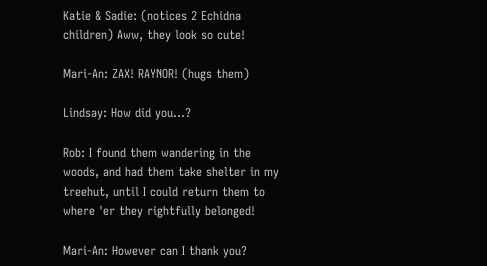Katie & Sadie: (notices 2 Echidna children) Aww, they look so cute!

Mari-An: ZAX! RAYNOR! (hugs them)

Lindsay: How did you...?

Rob: I found them wandering in the woods, and had them take shelter in my treehut, until I could return them to where 'er they rightfully belonged!

Mari-An: However can I thank you?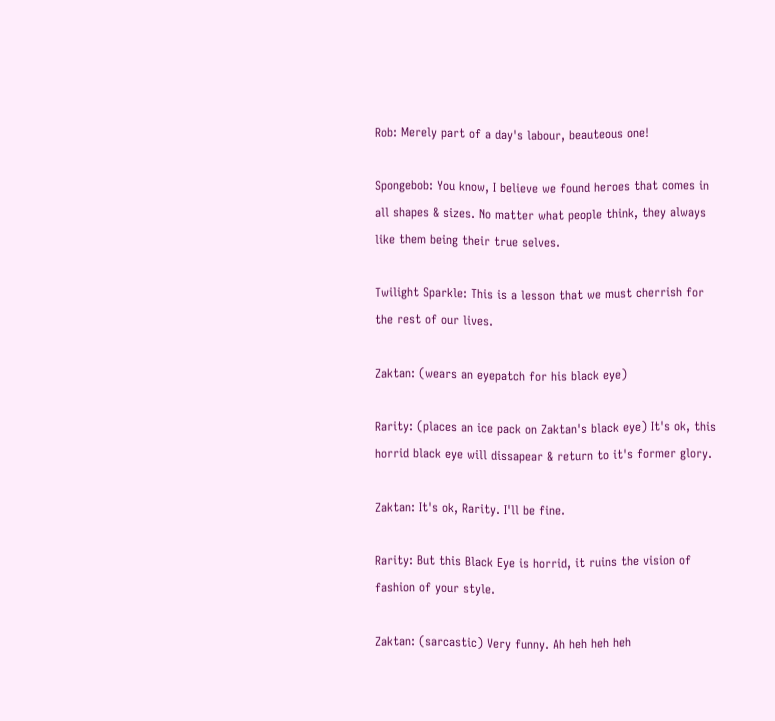Rob: Merely part of a day's labour, beauteous one!

Spongebob: You know, I believe we found heroes that comes in all shapes & sizes. No matter what people think, they always like them being their true selves.

Twilight Sparkle: This is a lesson that we must cherrish for the rest of our lives.

Zaktan: (wears an eyepatch for his black eye)

Rarity: (places an ice pack on Zaktan's black eye) It's ok, this horrid black eye will dissapear & return to it's former glory.

Zaktan: It's ok, Rarity. I'll be fine.

Rarity: But this Black Eye is horrid, it ruins the vision of fashion of your style.

Zaktan: (sarcastic) Very funny. Ah heh heh heh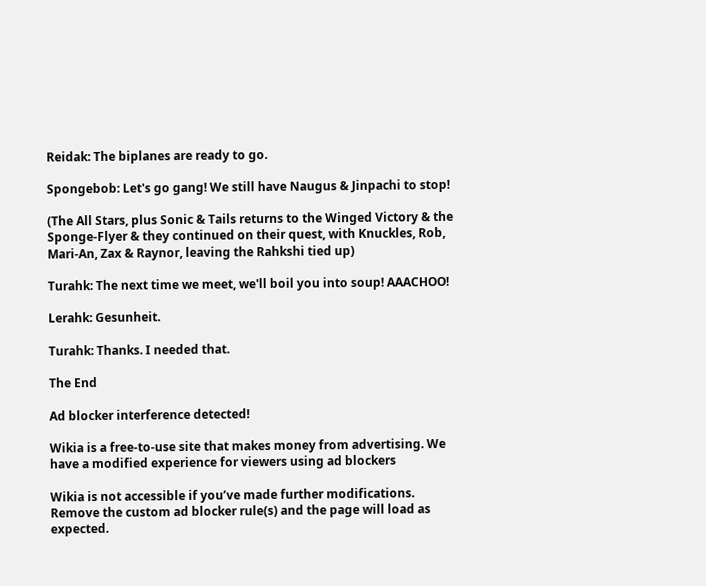Reidak: The biplanes are ready to go.

Spongebob: Let's go gang! We still have Naugus & Jinpachi to stop!

(The All Stars, plus Sonic & Tails returns to the Winged Victory & the Sponge-Flyer & they continued on their quest, with Knuckles, Rob, Mari-An, Zax & Raynor, leaving the Rahkshi tied up)

Turahk: The next time we meet, we'll boil you into soup! AAACHOO!

Lerahk: Gesunheit.

Turahk: Thanks. I needed that.

The End

Ad blocker interference detected!

Wikia is a free-to-use site that makes money from advertising. We have a modified experience for viewers using ad blockers

Wikia is not accessible if you’ve made further modifications. Remove the custom ad blocker rule(s) and the page will load as expected.